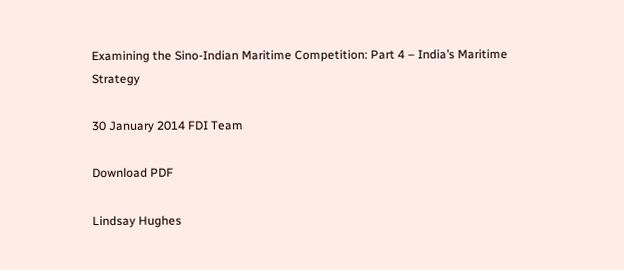Examining the Sino-Indian Maritime Competition: Part 4 – India’s Maritime Strategy

30 January 2014 FDI Team

Download PDF

Lindsay Hughes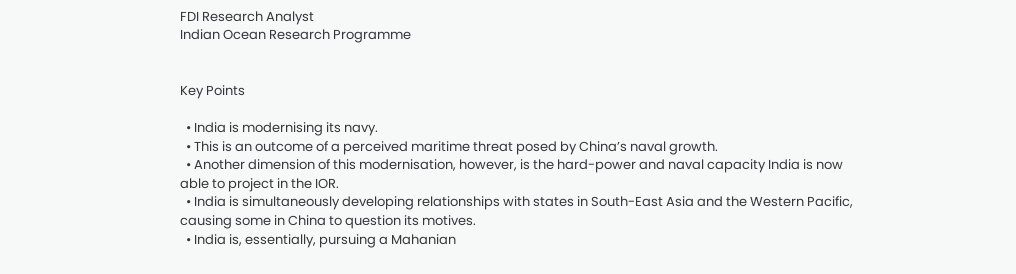FDI Research Analyst
Indian Ocean Research Programme


Key Points

  • India is modernising its navy.
  • This is an outcome of a perceived maritime threat posed by China’s naval growth.
  • Another dimension of this modernisation, however, is the hard-power and naval capacity India is now able to project in the IOR.
  • India is simultaneously developing relationships with states in South-East Asia and the Western Pacific, causing some in China to question its motives.
  • India is, essentially, pursuing a Mahanian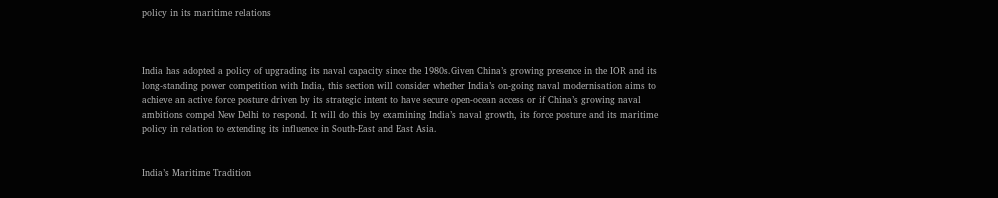policy in its maritime relations



India has adopted a policy of upgrading its naval capacity since the 1980s.Given China’s growing presence in the IOR and its long-standing power competition with India, this section will consider whether India’s on-going naval modernisation aims to achieve an active force posture driven by its strategic intent to have secure open-ocean access or if China’s growing naval ambitions compel New Delhi to respond. It will do this by examining India’s naval growth, its force posture and its maritime policy in relation to extending its influence in South-East and East Asia.


India’s Maritime Tradition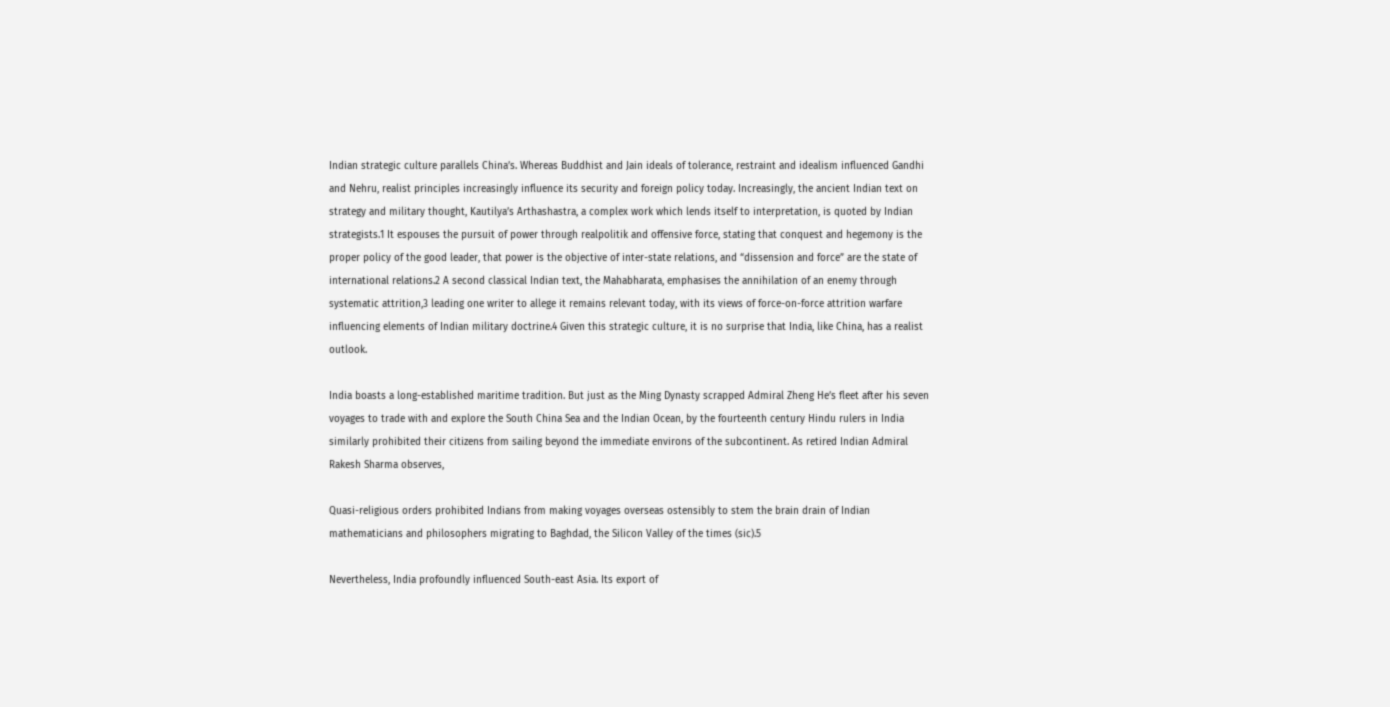Indian strategic culture parallels China’s. Whereas Buddhist and Jain ideals of tolerance, restraint and idealism influenced Gandhi and Nehru, realist principles increasingly influence its security and foreign policy today. Increasingly, the ancient Indian text on strategy and military thought, Kautilya’s Arthashastra, a complex work which lends itself to interpretation, is quoted by Indian strategists.1 It espouses the pursuit of power through realpolitik and offensive force, stating that conquest and hegemony is the proper policy of the good leader, that power is the objective of inter-state relations, and “dissension and force” are the state of international relations.2 A second classical Indian text, the Mahabharata, emphasises the annihilation of an enemy through systematic attrition,3 leading one writer to allege it remains relevant today, with its views of force-on-force attrition warfare influencing elements of Indian military doctrine.4 Given this strategic culture, it is no surprise that India, like China, has a realist outlook.

India boasts a long-established maritime tradition. But just as the Ming Dynasty scrapped Admiral Zheng He’s fleet after his seven voyages to trade with and explore the South China Sea and the Indian Ocean, by the fourteenth century Hindu rulers in India similarly prohibited their citizens from sailing beyond the immediate environs of the subcontinent. As retired Indian Admiral Rakesh Sharma observes,

Quasi-religious orders prohibited Indians from making voyages overseas ostensibly to stem the brain drain of Indian mathematicians and philosophers migrating to Baghdad, the Silicon Valley of the times (sic).5

Nevertheless, India profoundly influenced South-east Asia. Its export of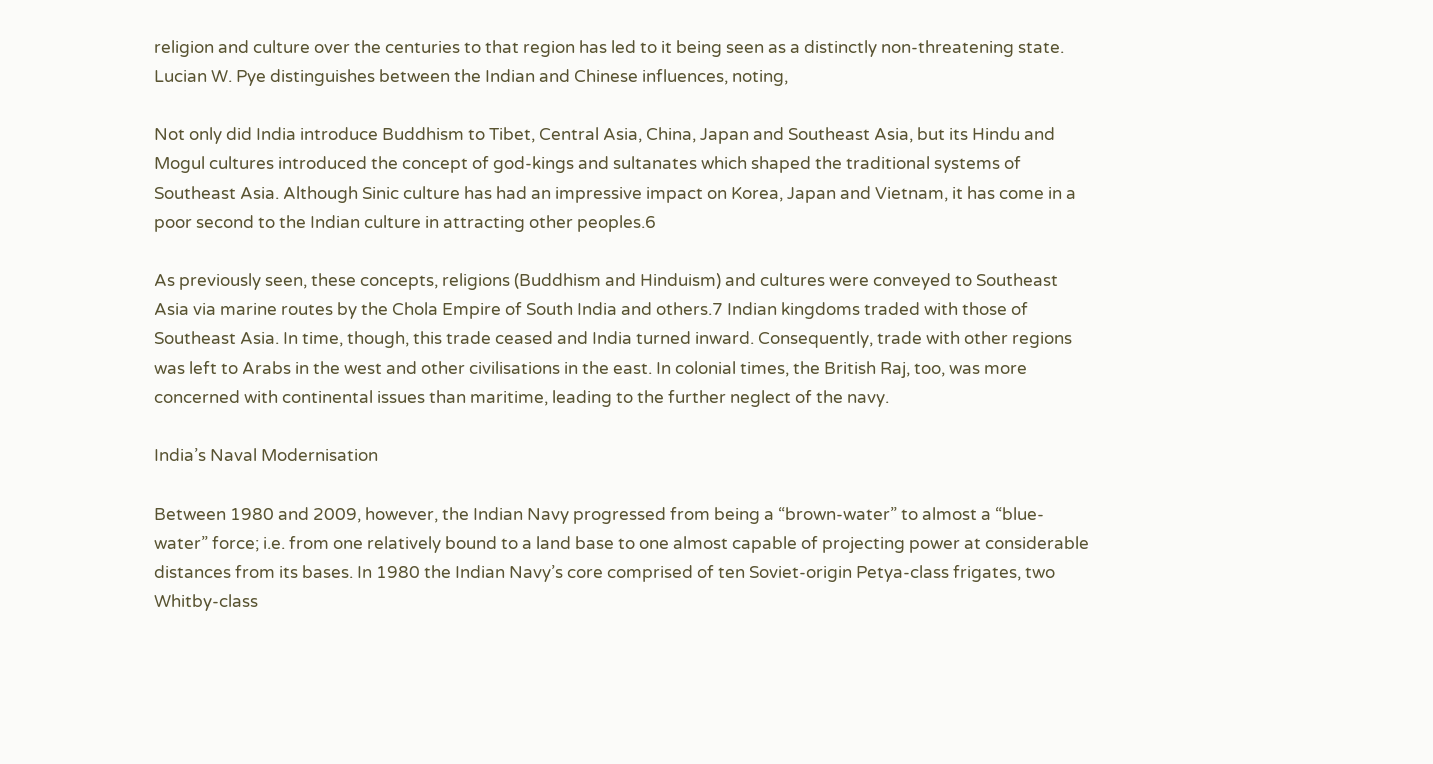religion and culture over the centuries to that region has led to it being seen as a distinctly non-threatening state. Lucian W. Pye distinguishes between the Indian and Chinese influences, noting,

Not only did India introduce Buddhism to Tibet, Central Asia, China, Japan and Southeast Asia, but its Hindu and Mogul cultures introduced the concept of god-kings and sultanates which shaped the traditional systems of Southeast Asia. Although Sinic culture has had an impressive impact on Korea, Japan and Vietnam, it has come in a poor second to the Indian culture in attracting other peoples.6

As previously seen, these concepts, religions (Buddhism and Hinduism) and cultures were conveyed to Southeast Asia via marine routes by the Chola Empire of South India and others.7 Indian kingdoms traded with those of Southeast Asia. In time, though, this trade ceased and India turned inward. Consequently, trade with other regions was left to Arabs in the west and other civilisations in the east. In colonial times, the British Raj, too, was more concerned with continental issues than maritime, leading to the further neglect of the navy.

India’s Naval Modernisation

Between 1980 and 2009, however, the Indian Navy progressed from being a “brown-water” to almost a “blue-water” force; i.e. from one relatively bound to a land base to one almost capable of projecting power at considerable distances from its bases. In 1980 the Indian Navy’s core comprised of ten Soviet-origin Petya-class frigates, two Whitby-class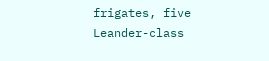frigates, five Leander-class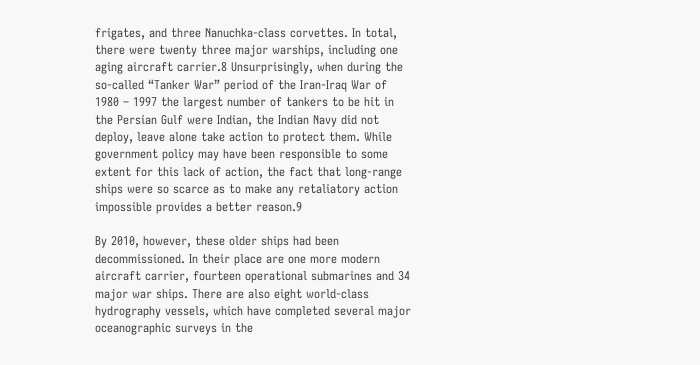frigates, and three Nanuchka-class corvettes. In total, there were twenty three major warships, including one aging aircraft carrier.8 Unsurprisingly, when during the so-called “Tanker War” period of the Iran-Iraq War of 1980 – 1997 the largest number of tankers to be hit in the Persian Gulf were Indian, the Indian Navy did not deploy, leave alone take action to protect them. While government policy may have been responsible to some extent for this lack of action, the fact that long-range ships were so scarce as to make any retaliatory action impossible provides a better reason.9

By 2010, however, these older ships had been decommissioned. In their place are one more modern aircraft carrier, fourteen operational submarines and 34 major war ships. There are also eight world-class hydrography vessels, which have completed several major oceanographic surveys in the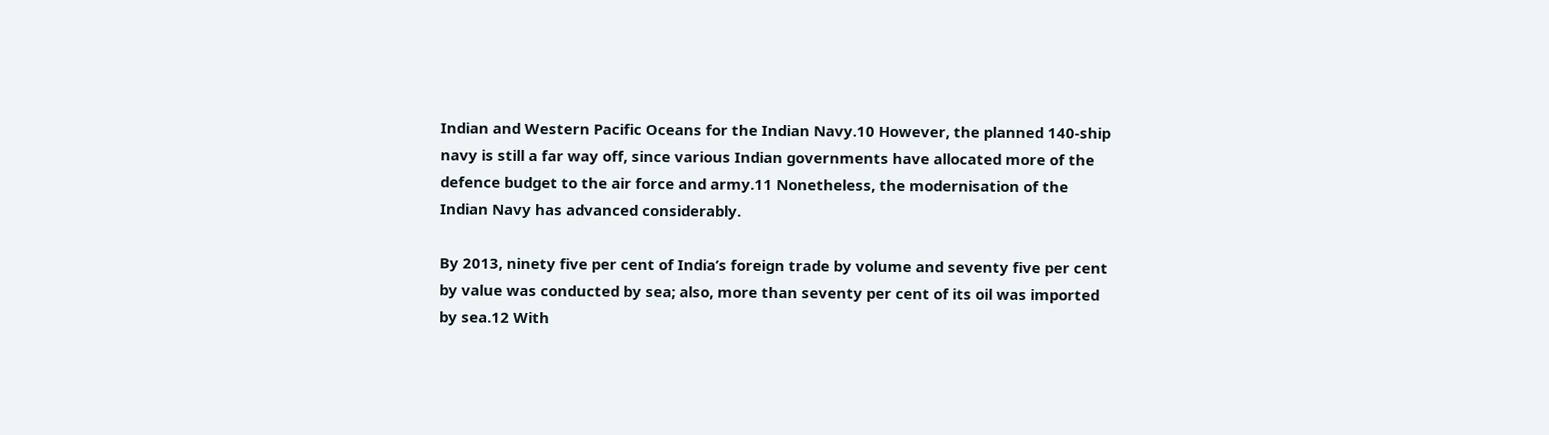Indian and Western Pacific Oceans for the Indian Navy.10 However, the planned 140-ship navy is still a far way off, since various Indian governments have allocated more of the defence budget to the air force and army.11 Nonetheless, the modernisation of the Indian Navy has advanced considerably.

By 2013, ninety five per cent of India’s foreign trade by volume and seventy five per cent by value was conducted by sea; also, more than seventy per cent of its oil was imported by sea.12 With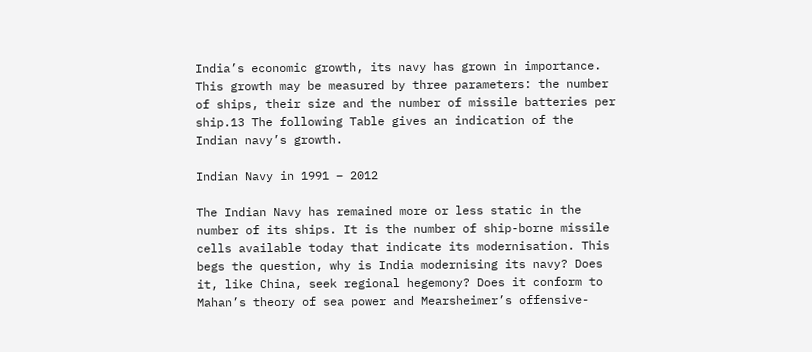India’s economic growth, its navy has grown in importance. This growth may be measured by three parameters: the number of ships, their size and the number of missile batteries per ship.13 The following Table gives an indication of the Indian navy’s growth.

Indian Navy in 1991 – 2012

The Indian Navy has remained more or less static in the number of its ships. It is the number of ship-borne missile cells available today that indicate its modernisation. This begs the question, why is India modernising its navy? Does it, like China, seek regional hegemony? Does it conform to Mahan’s theory of sea power and Mearsheimer’s offensive-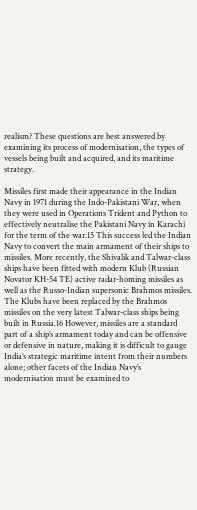realism? These questions are best answered by examining its process of modernisation, the types of vessels being built and acquired, and its maritime strategy.

Missiles first made their appearance in the Indian Navy in 1971 during the Indo-Pakistani War, when they were used in Operations Trident and Python to effectively neutralise the Pakistani Navy in Karachi for the term of the war.15 This success led the Indian Navy to convert the main armament of their ships to missiles. More recently, the Shivalik and Talwar-class ships have been fitted with modern Klub (Russian Novator KH-54 TE) active radar-homing missiles as well as the Russo-Indian supersonic Brahmos missiles. The Klubs have been replaced by the Brahmos missiles on the very latest Talwar-class ships being built in Russia.16 However, missiles are a standard part of a ship’s armament today and can be offensive or defensive in nature, making it is difficult to gauge India’s strategic maritime intent from their numbers alone; other facets of the Indian Navy’s modernisation must be examined to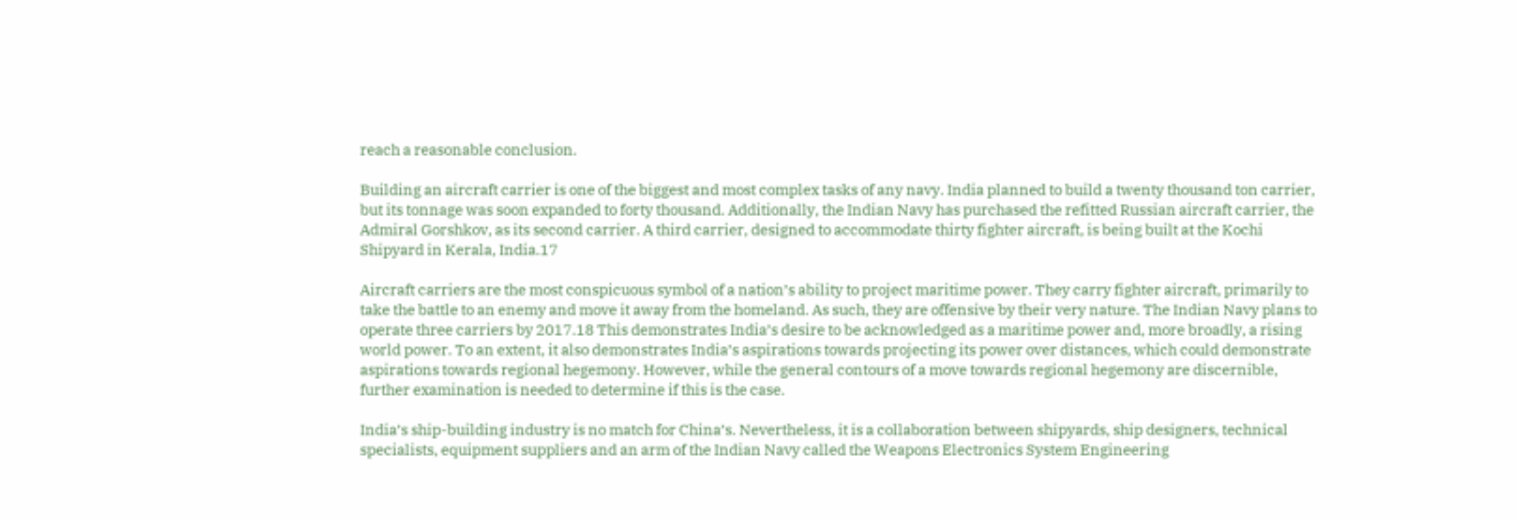reach a reasonable conclusion.

Building an aircraft carrier is one of the biggest and most complex tasks of any navy. India planned to build a twenty thousand ton carrier, but its tonnage was soon expanded to forty thousand. Additionally, the Indian Navy has purchased the refitted Russian aircraft carrier, the Admiral Gorshkov, as its second carrier. A third carrier, designed to accommodate thirty fighter aircraft, is being built at the Kochi Shipyard in Kerala, India.17

Aircraft carriers are the most conspicuous symbol of a nation’s ability to project maritime power. They carry fighter aircraft, primarily to take the battle to an enemy and move it away from the homeland. As such, they are offensive by their very nature. The Indian Navy plans to operate three carriers by 2017.18 This demonstrates India’s desire to be acknowledged as a maritime power and, more broadly, a rising world power. To an extent, it also demonstrates India’s aspirations towards projecting its power over distances, which could demonstrate aspirations towards regional hegemony. However, while the general contours of a move towards regional hegemony are discernible, further examination is needed to determine if this is the case.

India’s ship-building industry is no match for China’s. Nevertheless, it is a collaboration between shipyards, ship designers, technical specialists, equipment suppliers and an arm of the Indian Navy called the Weapons Electronics System Engineering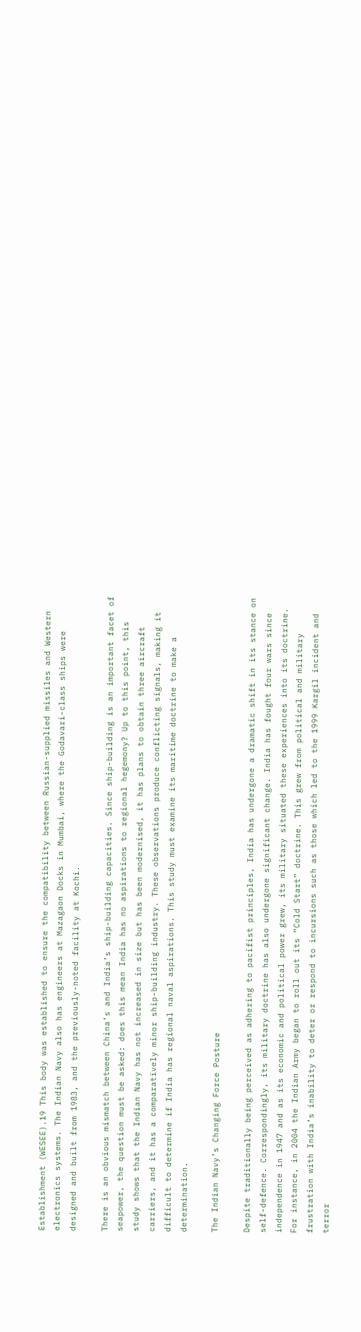Establishment (WESEE).19 This body was established to ensure the compatibility between Russian-supplied missiles and Western electronics systems. The Indian Navy also has engineers at Mazagaon Docks in Mumbai, where the Godavari-class ships were designed and built from 1983, and the previously-noted facility at Kochi.

There is an obvious mismatch between China’s and India’s ship-building capacities. Since ship-building is an important facet of seapower, the question must be asked: does this mean India has no aspirations to regional hegemony? Up to this point, this study shows that the Indian Navy has not increased in size but has been modernised, it has plans to obtain three aircraft carriers, and it has a comparatively minor ship-building industry. These observations produce conflicting signals, making it difficult to determine if India has regional naval aspirations. This study must examine its maritime doctrine to make a determination.

The Indian Navy’s Changing Force Posture

Despite traditionally being perceived as adhering to pacifist principles, India has undergone a dramatic shift in its stance on self-defence. Correspondingly, its military doctrine has also undergone significant change. India has fought four wars since independence in 1947 and as its economic and political power grew, its military situated these experiences into its doctrine. For instance, in 2004 the Indian Army began to roll out its “Cold Start” doctrine. This grew from political and military frustration with India’s inability to deter or respond to incursions such as those which led to the 1999 Kargil incident and terror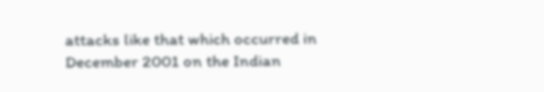attacks like that which occurred in December 2001 on the Indian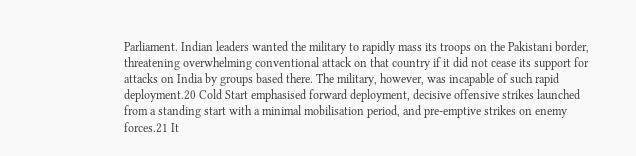Parliament. Indian leaders wanted the military to rapidly mass its troops on the Pakistani border, threatening overwhelming conventional attack on that country if it did not cease its support for attacks on India by groups based there. The military, however, was incapable of such rapid deployment.20 Cold Start emphasised forward deployment, decisive offensive strikes launched from a standing start with a minimal mobilisation period, and pre-emptive strikes on enemy forces.21 It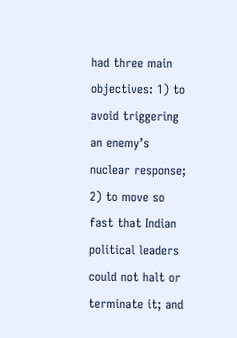had three main objectives: 1) to avoid triggering an enemy’s nuclear response; 2) to move so fast that Indian political leaders could not halt or terminate it; and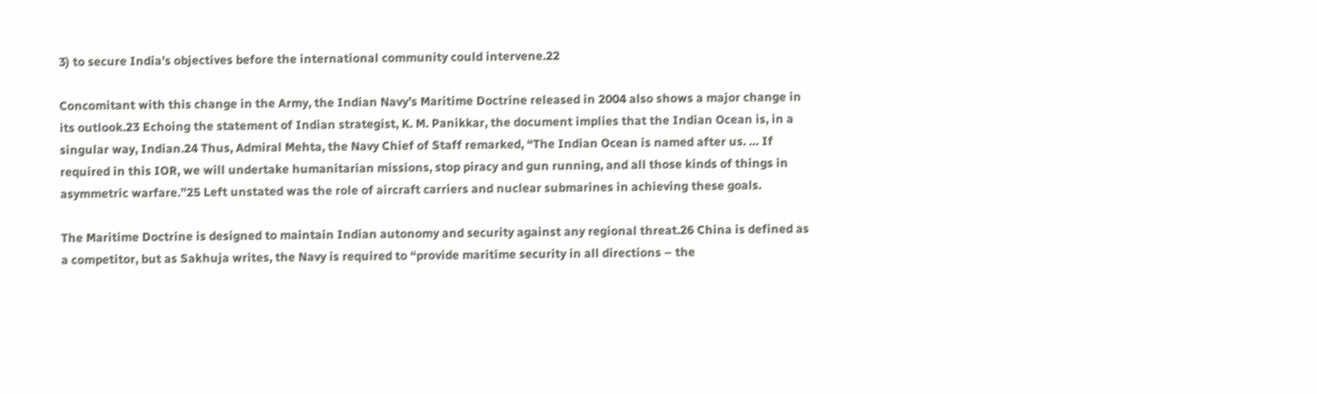3) to secure India’s objectives before the international community could intervene.22

Concomitant with this change in the Army, the Indian Navy’s Maritime Doctrine released in 2004 also shows a major change in its outlook.23 Echoing the statement of Indian strategist, K. M. Panikkar, the document implies that the Indian Ocean is, in a singular way, Indian.24 Thus, Admiral Mehta, the Navy Chief of Staff remarked, “The Indian Ocean is named after us. … If required in this IOR, we will undertake humanitarian missions, stop piracy and gun running, and all those kinds of things in asymmetric warfare.”25 Left unstated was the role of aircraft carriers and nuclear submarines in achieving these goals.

The Maritime Doctrine is designed to maintain Indian autonomy and security against any regional threat.26 China is defined as a competitor, but as Sakhuja writes, the Navy is required to “provide maritime security in all directions – the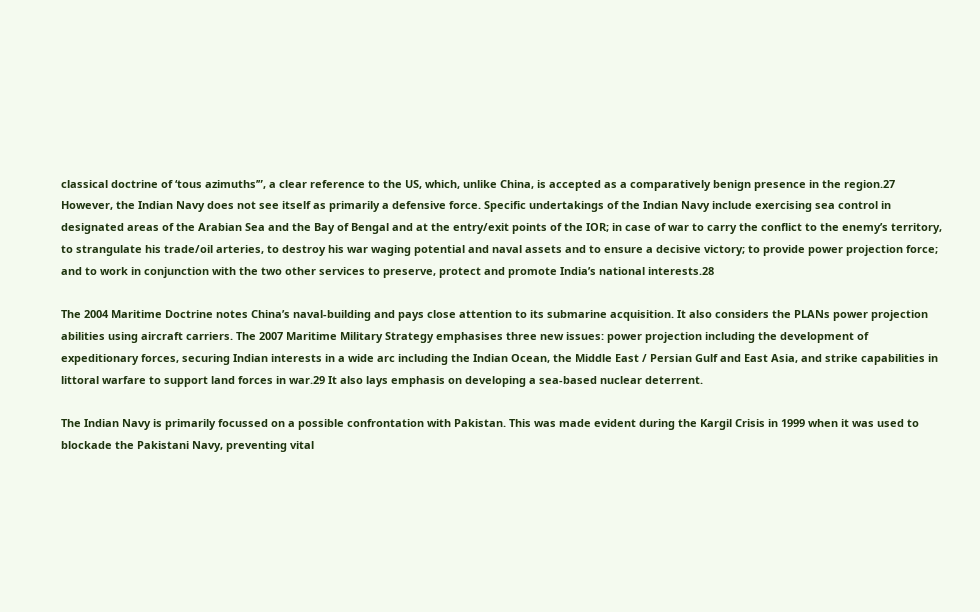classical doctrine of ‘tous azimuths’”, a clear reference to the US, which, unlike China, is accepted as a comparatively benign presence in the region.27 However, the Indian Navy does not see itself as primarily a defensive force. Specific undertakings of the Indian Navy include exercising sea control in designated areas of the Arabian Sea and the Bay of Bengal and at the entry/exit points of the IOR; in case of war to carry the conflict to the enemy’s territory, to strangulate his trade/oil arteries, to destroy his war waging potential and naval assets and to ensure a decisive victory; to provide power projection force; and to work in conjunction with the two other services to preserve, protect and promote India’s national interests.28

The 2004 Maritime Doctrine notes China’s naval-building and pays close attention to its submarine acquisition. It also considers the PLANs power projection abilities using aircraft carriers. The 2007 Maritime Military Strategy emphasises three new issues: power projection including the development of expeditionary forces, securing Indian interests in a wide arc including the Indian Ocean, the Middle East / Persian Gulf and East Asia, and strike capabilities in littoral warfare to support land forces in war.29 It also lays emphasis on developing a sea-based nuclear deterrent.

The Indian Navy is primarily focussed on a possible confrontation with Pakistan. This was made evident during the Kargil Crisis in 1999 when it was used to blockade the Pakistani Navy, preventing vital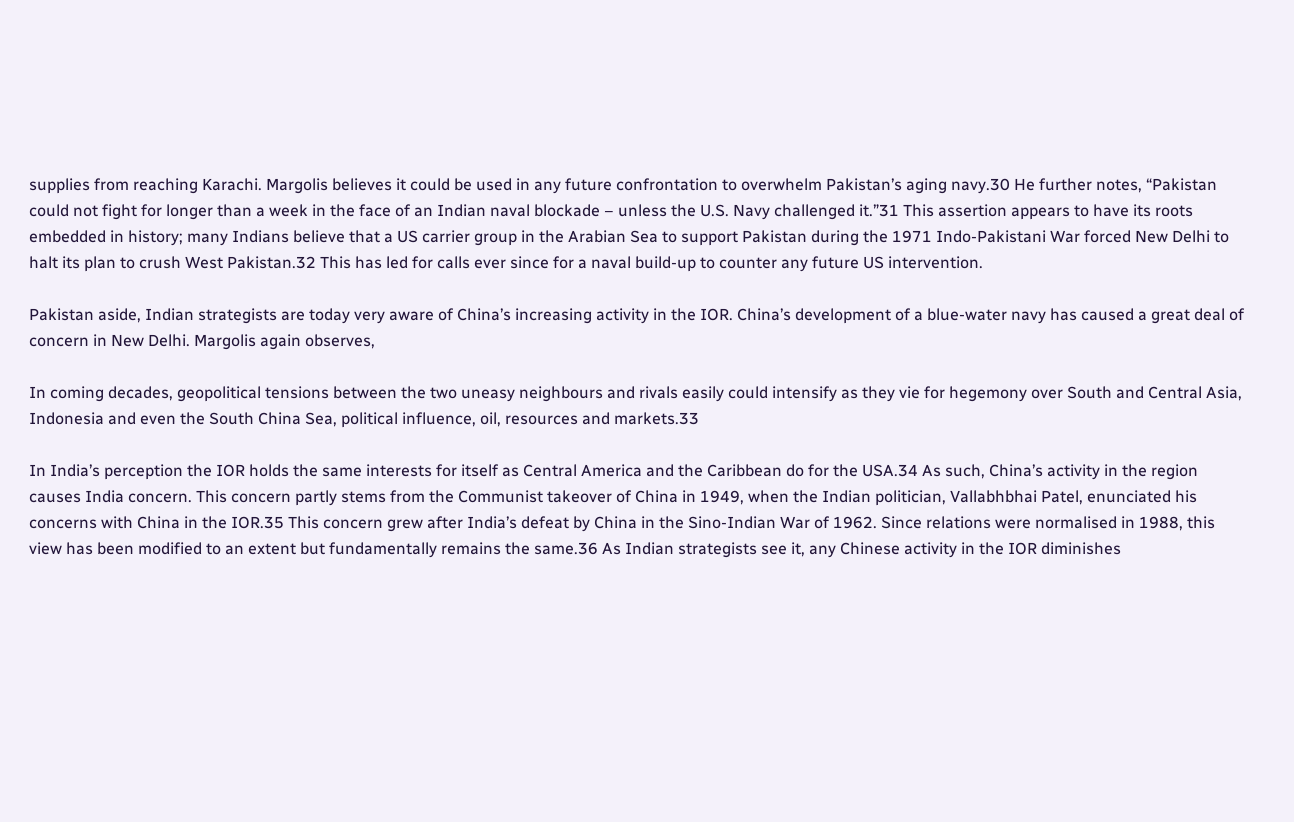supplies from reaching Karachi. Margolis believes it could be used in any future confrontation to overwhelm Pakistan’s aging navy.30 He further notes, “Pakistan could not fight for longer than a week in the face of an Indian naval blockade – unless the U.S. Navy challenged it.”31 This assertion appears to have its roots embedded in history; many Indians believe that a US carrier group in the Arabian Sea to support Pakistan during the 1971 Indo-Pakistani War forced New Delhi to halt its plan to crush West Pakistan.32 This has led for calls ever since for a naval build-up to counter any future US intervention.

Pakistan aside, Indian strategists are today very aware of China’s increasing activity in the IOR. China’s development of a blue-water navy has caused a great deal of concern in New Delhi. Margolis again observes,

In coming decades, geopolitical tensions between the two uneasy neighbours and rivals easily could intensify as they vie for hegemony over South and Central Asia, Indonesia and even the South China Sea, political influence, oil, resources and markets.33

In India’s perception the IOR holds the same interests for itself as Central America and the Caribbean do for the USA.34 As such, China’s activity in the region causes India concern. This concern partly stems from the Communist takeover of China in 1949, when the Indian politician, Vallabhbhai Patel, enunciated his concerns with China in the IOR.35 This concern grew after India’s defeat by China in the Sino-Indian War of 1962. Since relations were normalised in 1988, this view has been modified to an extent but fundamentally remains the same.36 As Indian strategists see it, any Chinese activity in the IOR diminishes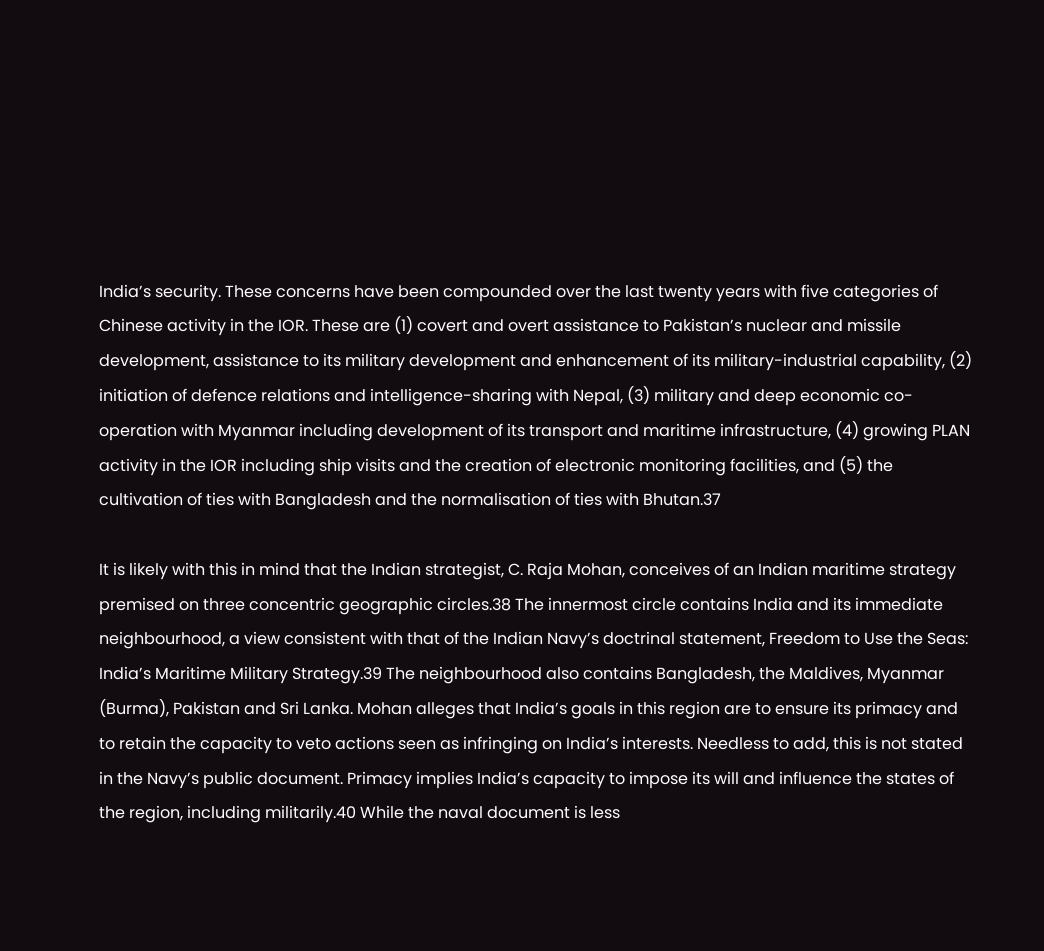India’s security. These concerns have been compounded over the last twenty years with five categories of Chinese activity in the IOR. These are (1) covert and overt assistance to Pakistan’s nuclear and missile development, assistance to its military development and enhancement of its military-industrial capability, (2) initiation of defence relations and intelligence-sharing with Nepal, (3) military and deep economic co-operation with Myanmar including development of its transport and maritime infrastructure, (4) growing PLAN activity in the IOR including ship visits and the creation of electronic monitoring facilities, and (5) the cultivation of ties with Bangladesh and the normalisation of ties with Bhutan.37

It is likely with this in mind that the Indian strategist, C. Raja Mohan, conceives of an Indian maritime strategy premised on three concentric geographic circles.38 The innermost circle contains India and its immediate neighbourhood, a view consistent with that of the Indian Navy’s doctrinal statement, Freedom to Use the Seas: India’s Maritime Military Strategy.39 The neighbourhood also contains Bangladesh, the Maldives, Myanmar (Burma), Pakistan and Sri Lanka. Mohan alleges that India’s goals in this region are to ensure its primacy and to retain the capacity to veto actions seen as infringing on India’s interests. Needless to add, this is not stated in the Navy’s public document. Primacy implies India’s capacity to impose its will and influence the states of the region, including militarily.40 While the naval document is less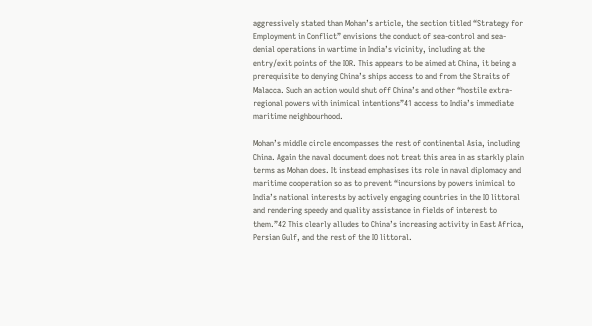aggressively stated than Mohan’s article, the section titled “Strategy for Employment in Conflict” envisions the conduct of sea-control and sea-denial operations in wartime in India’s vicinity, including at the entry/exit points of the IOR. This appears to be aimed at China, it being a prerequisite to denying China’s ships access to and from the Straits of Malacca. Such an action would shut off China’s and other “hostile extra-regional powers with inimical intentions”41 access to India’s immediate maritime neighbourhood.

Mohan’s middle circle encompasses the rest of continental Asia, including China. Again the naval document does not treat this area in as starkly plain terms as Mohan does. It instead emphasises its role in naval diplomacy and maritime cooperation so as to prevent “incursions by powers inimical to India’s national interests by actively engaging countries in the IO littoral and rendering speedy and quality assistance in fields of interest to them.”42 This clearly alludes to China’s increasing activity in East Africa, Persian Gulf, and the rest of the IO littoral.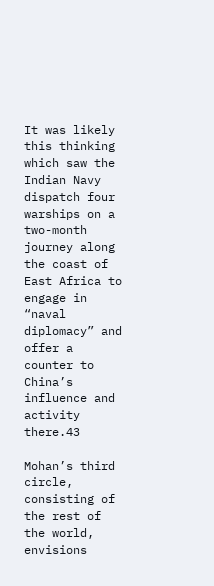It was likely this thinking which saw the Indian Navy dispatch four warships on a two-month journey along the coast of East Africa to engage in “naval diplomacy” and offer a counter to China’s influence and activity there.43

Mohan’s third circle, consisting of the rest of the world, envisions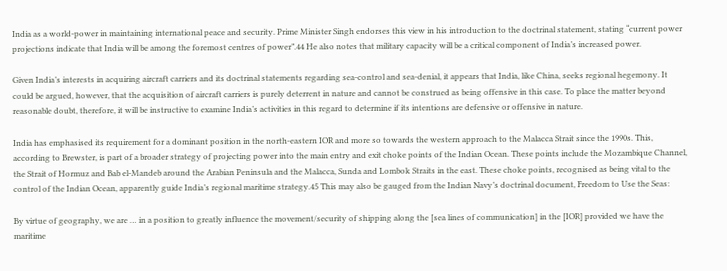India as a world-power in maintaining international peace and security. Prime Minister Singh endorses this view in his introduction to the doctrinal statement, stating “current power projections indicate that India will be among the foremost centres of power”.44 He also notes that military capacity will be a critical component of India’s increased power.

Given India’s interests in acquiring aircraft carriers and its doctrinal statements regarding sea-control and sea-denial, it appears that India, like China, seeks regional hegemony. It could be argued, however, that the acquisition of aircraft carriers is purely deterrent in nature and cannot be construed as being offensive in this case. To place the matter beyond reasonable doubt, therefore, it will be instructive to examine India’s activities in this regard to determine if its intentions are defensive or offensive in nature.

India has emphasised its requirement for a dominant position in the north-eastern IOR and more so towards the western approach to the Malacca Strait since the 1990s. This, according to Brewster, is part of a broader strategy of projecting power into the main entry and exit choke points of the Indian Ocean. These points include the Mozambique Channel, the Strait of Hormuz and Bab el-Mandeb around the Arabian Peninsula and the Malacca, Sunda and Lombok Straits in the east. These choke points, recognised as being vital to the control of the Indian Ocean, apparently guide India’s regional maritime strategy.45 This may also be gauged from the Indian Navy’s doctrinal document, Freedom to Use the Seas:

By virtue of geography, we are … in a position to greatly influence the movement/security of shipping along the [sea lines of communication] in the [IOR] provided we have the maritime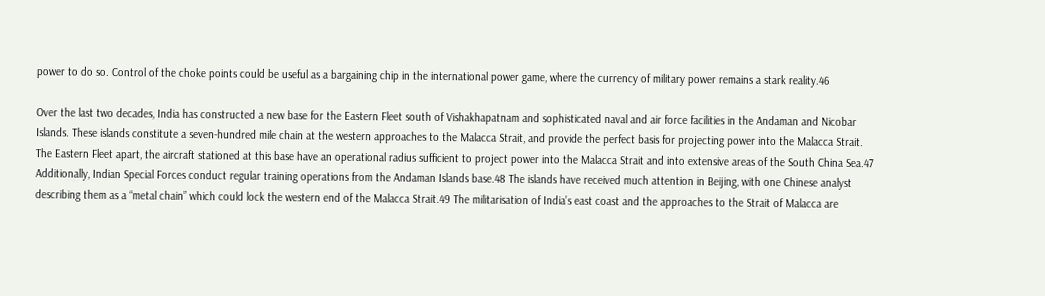power to do so. Control of the choke points could be useful as a bargaining chip in the international power game, where the currency of military power remains a stark reality.46

Over the last two decades, India has constructed a new base for the Eastern Fleet south of Vishakhapatnam and sophisticated naval and air force facilities in the Andaman and Nicobar Islands. These islands constitute a seven-hundred mile chain at the western approaches to the Malacca Strait, and provide the perfect basis for projecting power into the Malacca Strait. The Eastern Fleet apart, the aircraft stationed at this base have an operational radius sufficient to project power into the Malacca Strait and into extensive areas of the South China Sea.47 Additionally, Indian Special Forces conduct regular training operations from the Andaman Islands base.48 The islands have received much attention in Beijing, with one Chinese analyst describing them as a “metal chain” which could lock the western end of the Malacca Strait.49 The militarisation of India’s east coast and the approaches to the Strait of Malacca are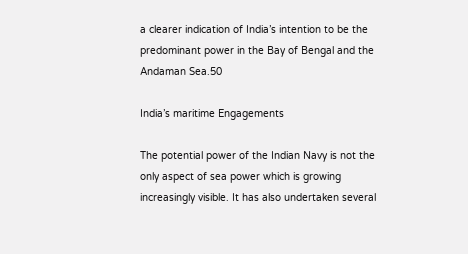a clearer indication of India’s intention to be the predominant power in the Bay of Bengal and the Andaman Sea.50

India’s maritime Engagements

The potential power of the Indian Navy is not the only aspect of sea power which is growing increasingly visible. It has also undertaken several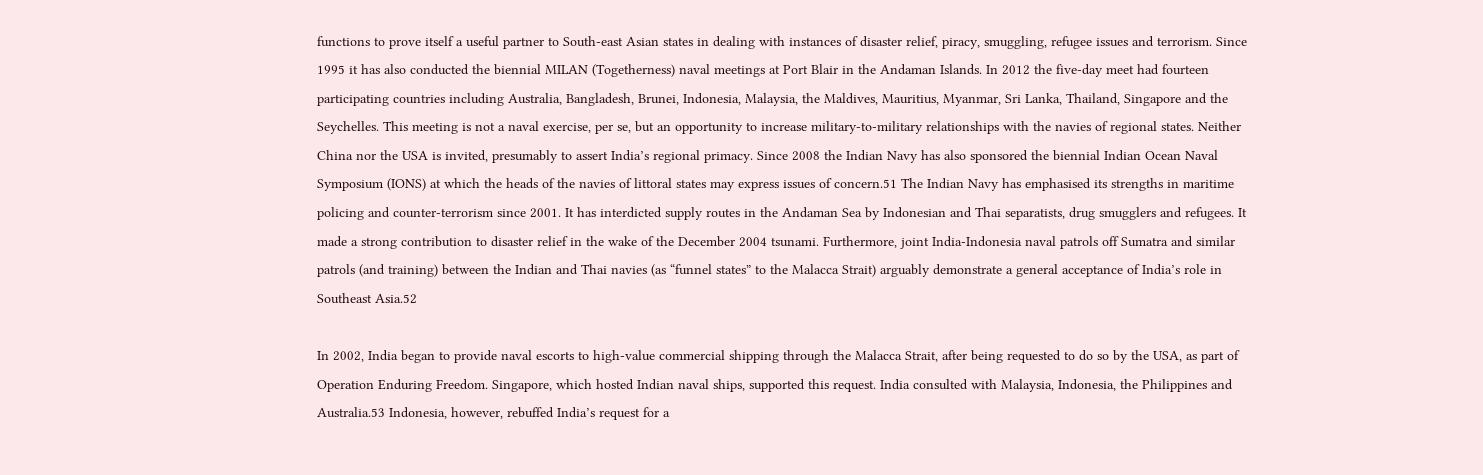functions to prove itself a useful partner to South-east Asian states in dealing with instances of disaster relief, piracy, smuggling, refugee issues and terrorism. Since 1995 it has also conducted the biennial MILAN (Togetherness) naval meetings at Port Blair in the Andaman Islands. In 2012 the five-day meet had fourteen participating countries including Australia, Bangladesh, Brunei, Indonesia, Malaysia, the Maldives, Mauritius, Myanmar, Sri Lanka, Thailand, Singapore and the Seychelles. This meeting is not a naval exercise, per se, but an opportunity to increase military-to-military relationships with the navies of regional states. Neither China nor the USA is invited, presumably to assert India’s regional primacy. Since 2008 the Indian Navy has also sponsored the biennial Indian Ocean Naval Symposium (IONS) at which the heads of the navies of littoral states may express issues of concern.51 The Indian Navy has emphasised its strengths in maritime policing and counter-terrorism since 2001. It has interdicted supply routes in the Andaman Sea by Indonesian and Thai separatists, drug smugglers and refugees. It made a strong contribution to disaster relief in the wake of the December 2004 tsunami. Furthermore, joint India-Indonesia naval patrols off Sumatra and similar patrols (and training) between the Indian and Thai navies (as “funnel states” to the Malacca Strait) arguably demonstrate a general acceptance of India’s role in Southeast Asia.52

In 2002, India began to provide naval escorts to high-value commercial shipping through the Malacca Strait, after being requested to do so by the USA, as part of Operation Enduring Freedom. Singapore, which hosted Indian naval ships, supported this request. India consulted with Malaysia, Indonesia, the Philippines and Australia.53 Indonesia, however, rebuffed India’s request for a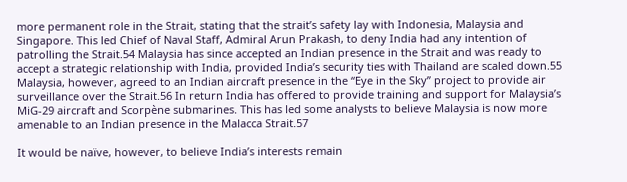more permanent role in the Strait, stating that the strait’s safety lay with Indonesia, Malaysia and Singapore. This led Chief of Naval Staff, Admiral Arun Prakash, to deny India had any intention of patrolling the Strait.54 Malaysia has since accepted an Indian presence in the Strait and was ready to accept a strategic relationship with India, provided India’s security ties with Thailand are scaled down.55 Malaysia, however, agreed to an Indian aircraft presence in the “Eye in the Sky” project to provide air surveillance over the Strait.56 In return India has offered to provide training and support for Malaysia’s MiG-29 aircraft and Scorpène submarines. This has led some analysts to believe Malaysia is now more amenable to an Indian presence in the Malacca Strait.57

It would be naïve, however, to believe India’s interests remain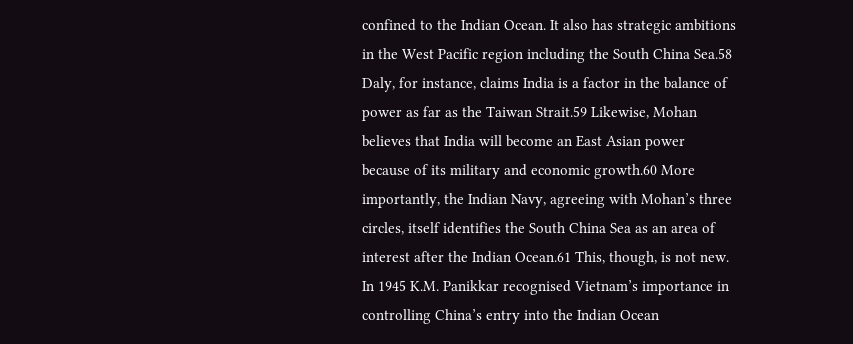confined to the Indian Ocean. It also has strategic ambitions in the West Pacific region including the South China Sea.58 Daly, for instance, claims India is a factor in the balance of power as far as the Taiwan Strait.59 Likewise, Mohan believes that India will become an East Asian power because of its military and economic growth.60 More importantly, the Indian Navy, agreeing with Mohan’s three circles, itself identifies the South China Sea as an area of interest after the Indian Ocean.61 This, though, is not new. In 1945 K.M. Panikkar recognised Vietnam’s importance in controlling China’s entry into the Indian Ocean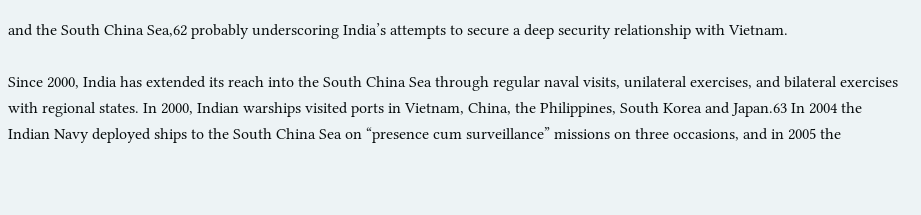and the South China Sea,62 probably underscoring India’s attempts to secure a deep security relationship with Vietnam.

Since 2000, India has extended its reach into the South China Sea through regular naval visits, unilateral exercises, and bilateral exercises with regional states. In 2000, Indian warships visited ports in Vietnam, China, the Philippines, South Korea and Japan.63 In 2004 the Indian Navy deployed ships to the South China Sea on “presence cum surveillance” missions on three occasions, and in 2005 the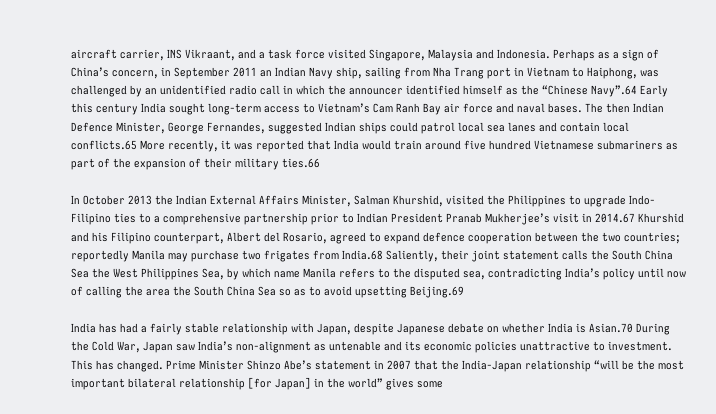aircraft carrier, INS Vikraant, and a task force visited Singapore, Malaysia and Indonesia. Perhaps as a sign of China’s concern, in September 2011 an Indian Navy ship, sailing from Nha Trang port in Vietnam to Haiphong, was challenged by an unidentified radio call in which the announcer identified himself as the “Chinese Navy”.64 Early this century India sought long-term access to Vietnam’s Cam Ranh Bay air force and naval bases. The then Indian Defence Minister, George Fernandes, suggested Indian ships could patrol local sea lanes and contain local conflicts.65 More recently, it was reported that India would train around five hundred Vietnamese submariners as part of the expansion of their military ties.66

In October 2013 the Indian External Affairs Minister, Salman Khurshid, visited the Philippines to upgrade Indo-Filipino ties to a comprehensive partnership prior to Indian President Pranab Mukherjee’s visit in 2014.67 Khurshid and his Filipino counterpart, Albert del Rosario, agreed to expand defence cooperation between the two countries; reportedly Manila may purchase two frigates from India.68 Saliently, their joint statement calls the South China Sea the West Philippines Sea, by which name Manila refers to the disputed sea, contradicting India’s policy until now of calling the area the South China Sea so as to avoid upsetting Beijing.69

India has had a fairly stable relationship with Japan, despite Japanese debate on whether India is Asian.70 During the Cold War, Japan saw India’s non-alignment as untenable and its economic policies unattractive to investment. This has changed. Prime Minister Shinzo Abe’s statement in 2007 that the India-Japan relationship “will be the most important bilateral relationship [for Japan] in the world” gives some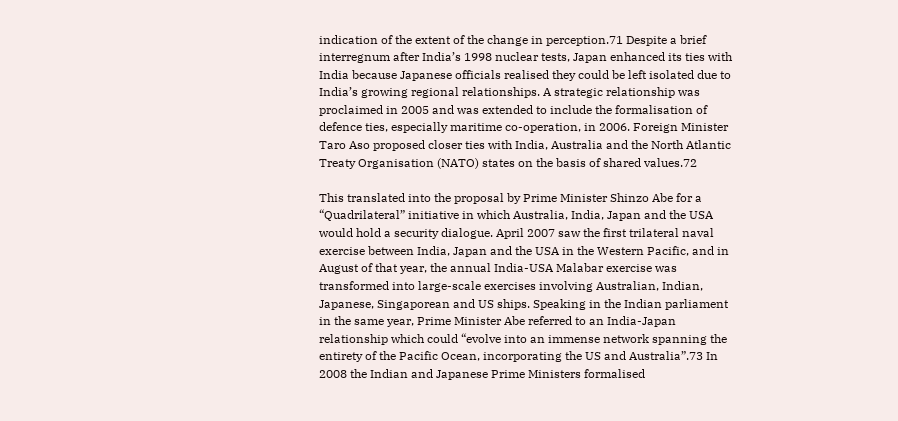indication of the extent of the change in perception.71 Despite a brief interregnum after India’s 1998 nuclear tests, Japan enhanced its ties with India because Japanese officials realised they could be left isolated due to India’s growing regional relationships. A strategic relationship was proclaimed in 2005 and was extended to include the formalisation of defence ties, especially maritime co-operation, in 2006. Foreign Minister Taro Aso proposed closer ties with India, Australia and the North Atlantic Treaty Organisation (NATO) states on the basis of shared values.72

This translated into the proposal by Prime Minister Shinzo Abe for a “Quadrilateral” initiative in which Australia, India, Japan and the USA would hold a security dialogue. April 2007 saw the first trilateral naval exercise between India, Japan and the USA in the Western Pacific, and in August of that year, the annual India-USA Malabar exercise was transformed into large-scale exercises involving Australian, Indian, Japanese, Singaporean and US ships. Speaking in the Indian parliament in the same year, Prime Minister Abe referred to an India-Japan relationship which could “evolve into an immense network spanning the entirety of the Pacific Ocean, incorporating the US and Australia”.73 In 2008 the Indian and Japanese Prime Ministers formalised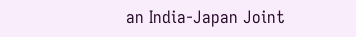an India-Japan Joint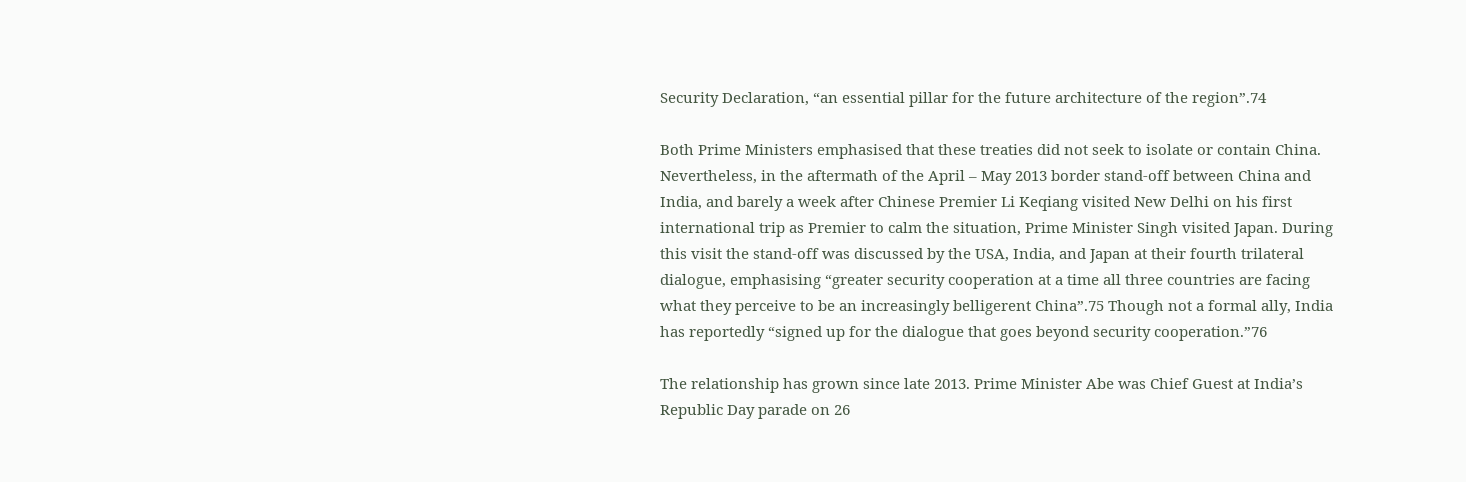Security Declaration, “an essential pillar for the future architecture of the region”.74

Both Prime Ministers emphasised that these treaties did not seek to isolate or contain China. Nevertheless, in the aftermath of the April – May 2013 border stand-off between China and India, and barely a week after Chinese Premier Li Keqiang visited New Delhi on his first international trip as Premier to calm the situation, Prime Minister Singh visited Japan. During this visit the stand-off was discussed by the USA, India, and Japan at their fourth trilateral dialogue, emphasising “greater security cooperation at a time all three countries are facing what they perceive to be an increasingly belligerent China”.75 Though not a formal ally, India has reportedly “signed up for the dialogue that goes beyond security cooperation.”76

The relationship has grown since late 2013. Prime Minister Abe was Chief Guest at India’s Republic Day parade on 26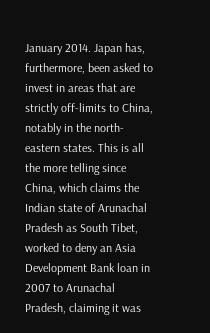January 2014. Japan has, furthermore, been asked to invest in areas that are strictly off-limits to China, notably in the north-eastern states. This is all the more telling since China, which claims the Indian state of Arunachal Pradesh as South Tibet, worked to deny an Asia Development Bank loan in 2007 to Arunachal Pradesh, claiming it was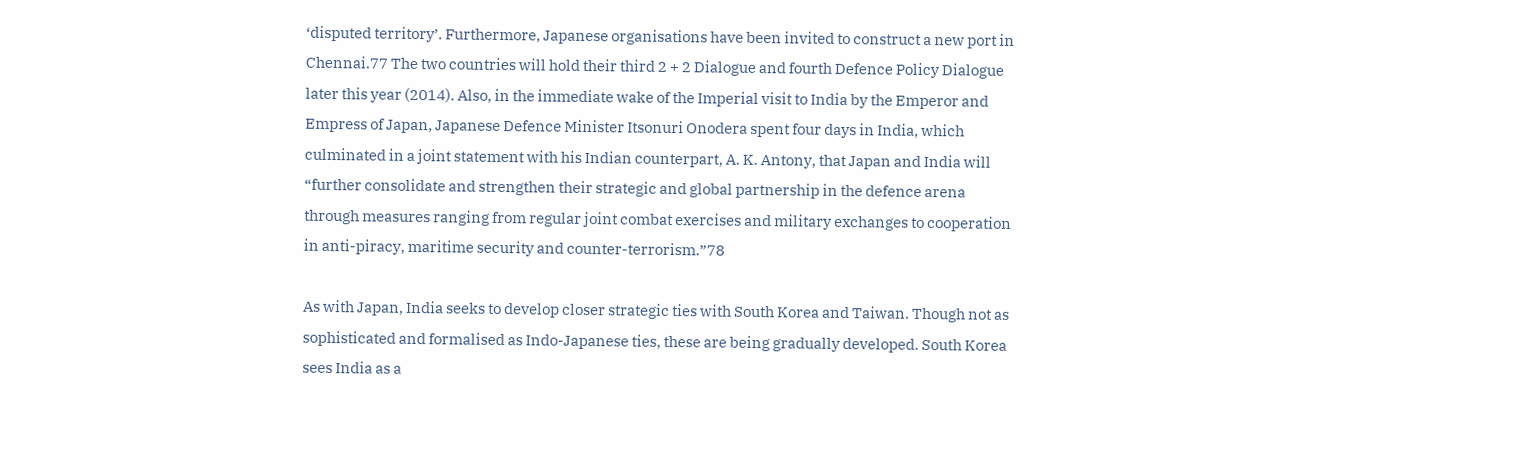‘disputed territory’. Furthermore, Japanese organisations have been invited to construct a new port in Chennai.77 The two countries will hold their third 2 + 2 Dialogue and fourth Defence Policy Dialogue later this year (2014). Also, in the immediate wake of the Imperial visit to India by the Emperor and Empress of Japan, Japanese Defence Minister Itsonuri Onodera spent four days in India, which culminated in a joint statement with his Indian counterpart, A. K. Antony, that Japan and India will “further consolidate and strengthen their strategic and global partnership in the defence arena through measures ranging from regular joint combat exercises and military exchanges to cooperation in anti-piracy, maritime security and counter-terrorism.”78

As with Japan, India seeks to develop closer strategic ties with South Korea and Taiwan. Though not as sophisticated and formalised as Indo-Japanese ties, these are being gradually developed. South Korea sees India as a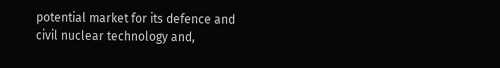potential market for its defence and civil nuclear technology and,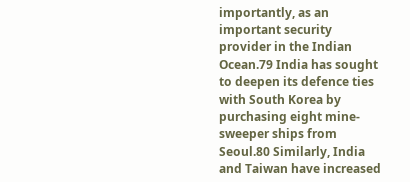importantly, as an important security provider in the Indian Ocean.79 India has sought to deepen its defence ties with South Korea by purchasing eight mine-sweeper ships from Seoul.80 Similarly, India and Taiwan have increased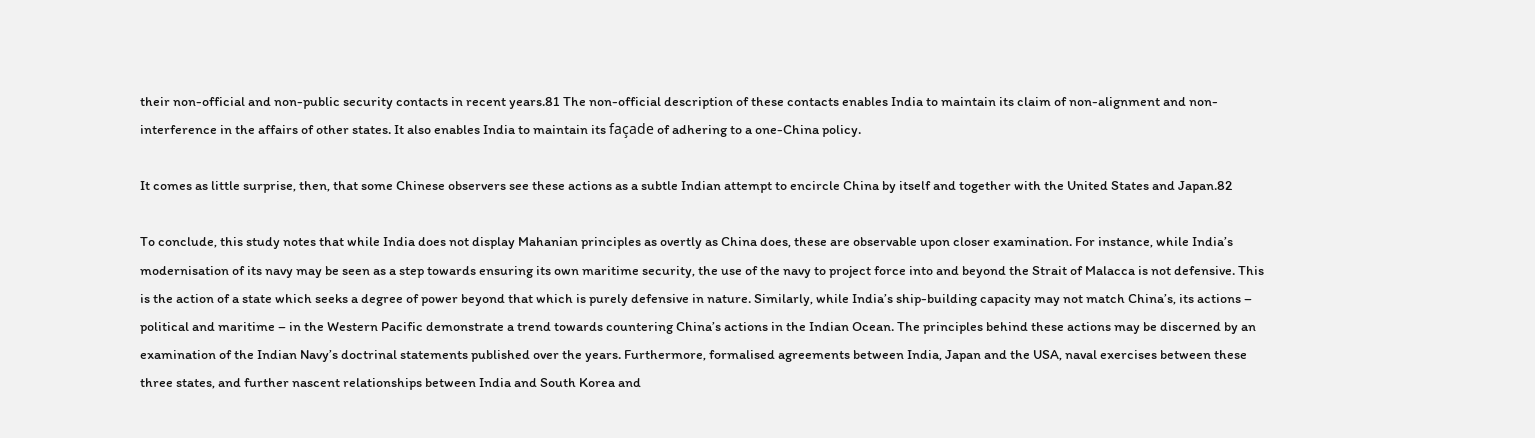their non-official and non-public security contacts in recent years.81 The non-official description of these contacts enables India to maintain its claim of non-alignment and non-interference in the affairs of other states. It also enables India to maintain its façade of adhering to a one-China policy.

It comes as little surprise, then, that some Chinese observers see these actions as a subtle Indian attempt to encircle China by itself and together with the United States and Japan.82

To conclude, this study notes that while India does not display Mahanian principles as overtly as China does, these are observable upon closer examination. For instance, while India’s modernisation of its navy may be seen as a step towards ensuring its own maritime security, the use of the navy to project force into and beyond the Strait of Malacca is not defensive. This is the action of a state which seeks a degree of power beyond that which is purely defensive in nature. Similarly, while India’s ship-building capacity may not match China’s, its actions – political and maritime – in the Western Pacific demonstrate a trend towards countering China’s actions in the Indian Ocean. The principles behind these actions may be discerned by an examination of the Indian Navy’s doctrinal statements published over the years. Furthermore, formalised agreements between India, Japan and the USA, naval exercises between these three states, and further nascent relationships between India and South Korea and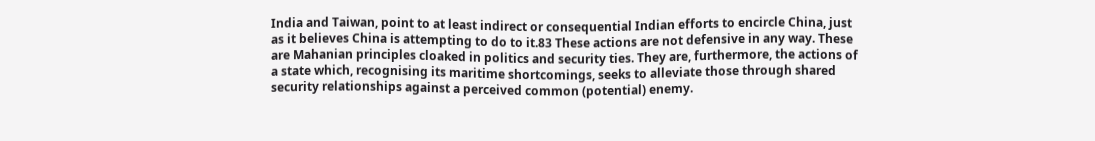India and Taiwan, point to at least indirect or consequential Indian efforts to encircle China, just as it believes China is attempting to do to it.83 These actions are not defensive in any way. These are Mahanian principles cloaked in politics and security ties. They are, furthermore, the actions of a state which, recognising its maritime shortcomings, seeks to alleviate those through shared security relationships against a perceived common (potential) enemy.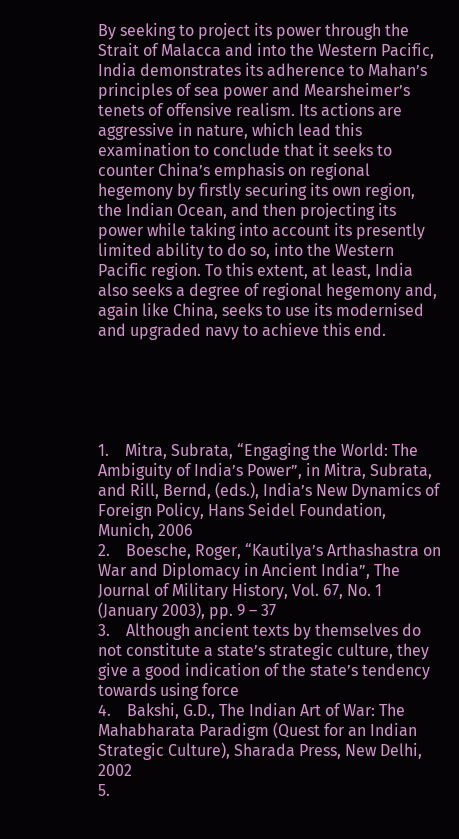By seeking to project its power through the Strait of Malacca and into the Western Pacific, India demonstrates its adherence to Mahan’s principles of sea power and Mearsheimer’s tenets of offensive realism. Its actions are aggressive in nature, which lead this examination to conclude that it seeks to counter China’s emphasis on regional hegemony by firstly securing its own region, the Indian Ocean, and then projecting its power while taking into account its presently limited ability to do so, into the Western Pacific region. To this extent, at least, India also seeks a degree of regional hegemony and, again like China, seeks to use its modernised and upgraded navy to achieve this end.





1.    Mitra, Subrata, “Engaging the World: The Ambiguity of India’s Power”, in Mitra, Subrata, and Rill, Bernd, (eds.), India’s New Dynamics of Foreign Policy, Hans Seidel Foundation, Munich, 2006
2.    Boesche, Roger, “Kautilya’s Arthashastra on War and Diplomacy in Ancient India”, The Journal of Military History, Vol. 67, No. 1 (January 2003), pp. 9 – 37
3.    Although ancient texts by themselves do not constitute a state’s strategic culture, they give a good indication of the state’s tendency towards using force
4.    Bakshi, G.D., The Indian Art of War: The Mahabharata Paradigm (Quest for an Indian Strategic Culture), Sharada Press, New Delhi, 2002
5.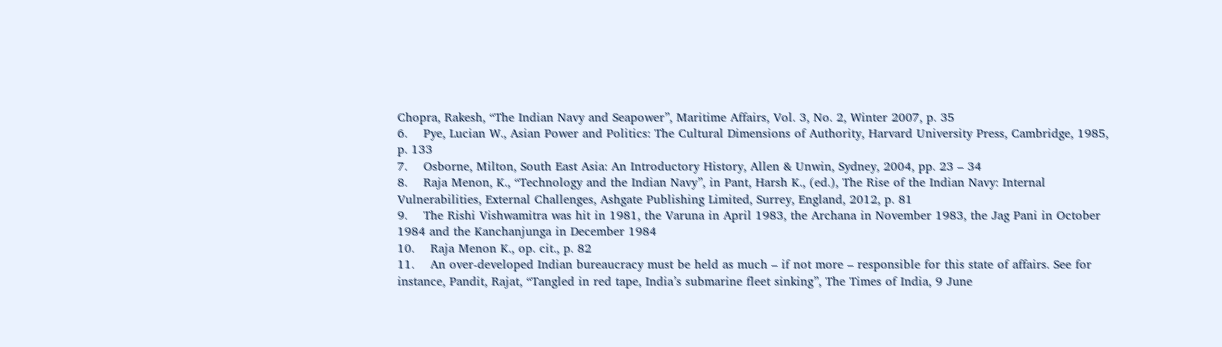Chopra, Rakesh, “The Indian Navy and Seapower”, Maritime Affairs, Vol. 3, No. 2, Winter 2007, p. 35
6.    Pye, Lucian W., Asian Power and Politics: The Cultural Dimensions of Authority, Harvard University Press, Cambridge, 1985, p. 133
7.    Osborne, Milton, South East Asia: An Introductory History, Allen & Unwin, Sydney, 2004, pp. 23 – 34
8.    Raja Menon, K., “Technology and the Indian Navy”, in Pant, Harsh K., (ed.), The Rise of the Indian Navy: Internal Vulnerabilities, External Challenges, Ashgate Publishing Limited, Surrey, England, 2012, p. 81
9.    The Rishi Vishwamitra was hit in 1981, the Varuna in April 1983, the Archana in November 1983, the Jag Pani in October 1984 and the Kanchanjunga in December 1984
10.    Raja Menon K., op. cit., p. 82
11.    An over-developed Indian bureaucracy must be held as much – if not more – responsible for this state of affairs. See for instance, Pandit, Rajat, “Tangled in red tape, India’s submarine fleet sinking”, The Times of India, 9 June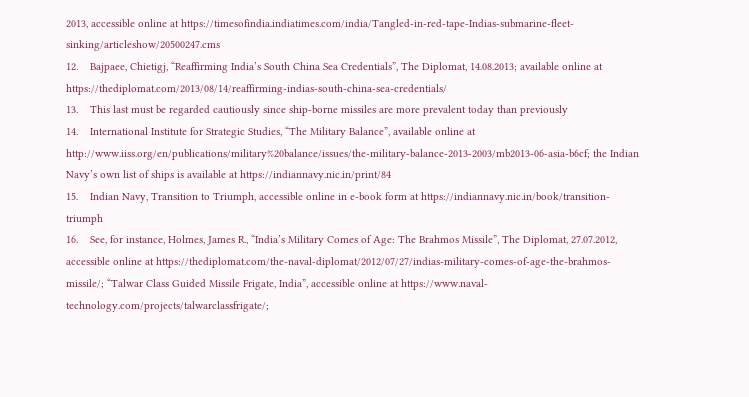2013, accessible online at https://timesofindia.indiatimes.com/india/Tangled-in-red-tape-Indias-submarine-fleet-sinking/articleshow/20500247.cms
12.    Bajpaee, Chietigj, “Reaffirming India’s South China Sea Credentials”, The Diplomat, 14.08.2013; available online at https://thediplomat.com/2013/08/14/reaffirming-indias-south-china-sea-credentials/
13.    This last must be regarded cautiously since ship-borne missiles are more prevalent today than previously
14.    International Institute for Strategic Studies, “The Military Balance”, available online at http://www.iiss.org/en/publications/military%20balance/issues/the-military-balance-2013-2003/mb2013-06-asia-b6cf; the Indian Navy’s own list of ships is available at https://indiannavy.nic.in/print/84
15.    Indian Navy, Transition to Triumph, accessible online in e-book form at https://indiannavy.nic.in/book/transition-triumph
16.    See, for instance, Holmes, James R., “India’s Military Comes of Age: The Brahmos Missile”, The Diplomat, 27.07.2012, accessible online at https://thediplomat.com/the-naval-diplomat/2012/07/27/indias-military-comes-of-age-the-brahmos-missile/; “Talwar Class Guided Missile Frigate, India”, accessible online at https://www.naval-technology.com/projects/talwarclassfrigate/;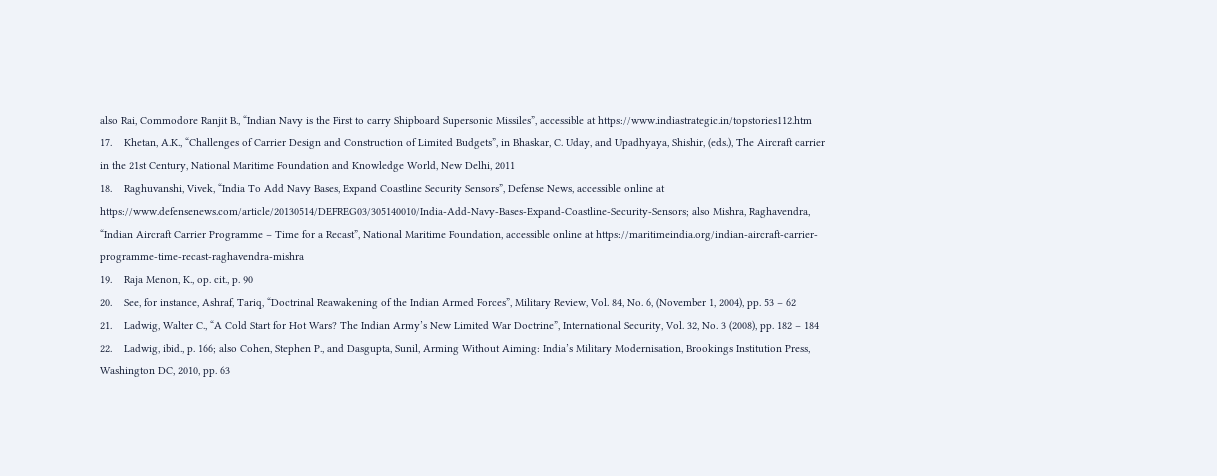also Rai, Commodore Ranjit B., “Indian Navy is the First to carry Shipboard Supersonic Missiles”, accessible at https://www.indiastrategic.in/topstories112.htm
17.    Khetan, A.K., “Challenges of Carrier Design and Construction of Limited Budgets”, in Bhaskar, C. Uday, and Upadhyaya, Shishir, (eds.), The Aircraft carrier in the 21st Century, National Maritime Foundation and Knowledge World, New Delhi, 2011
18.    Raghuvanshi, Vivek, “India To Add Navy Bases, Expand Coastline Security Sensors”, Defense News, accessible online at https://www.defensenews.com/article/20130514/DEFREG03/305140010/India-Add-Navy-Bases-Expand-Coastline-Security-Sensors; also Mishra, Raghavendra, “Indian Aircraft Carrier Programme – Time for a Recast”, National Maritime Foundation, accessible online at https://maritimeindia.org/indian-aircraft-carrier-programme-time-recast-raghavendra-mishra
19.    Raja Menon, K., op. cit., p. 90
20.    See, for instance, Ashraf, Tariq, “Doctrinal Reawakening of the Indian Armed Forces”, Military Review, Vol. 84, No. 6, (November 1, 2004), pp. 53 – 62
21.    Ladwig, Walter C., “A Cold Start for Hot Wars? The Indian Army’s New Limited War Doctrine”, International Security, Vol. 32, No. 3 (2008), pp. 182 – 184
22.    Ladwig, ibid., p. 166; also Cohen, Stephen P., and Dasgupta, Sunil, Arming Without Aiming: India’s Military Modernisation, Brookings Institution Press, Washington DC, 2010, pp. 63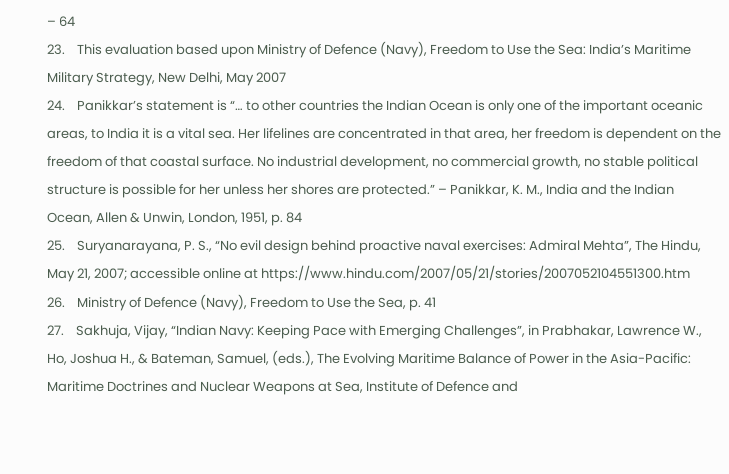– 64
23.    This evaluation based upon Ministry of Defence (Navy), Freedom to Use the Sea: India’s Maritime Military Strategy, New Delhi, May 2007
24.    Panikkar’s statement is “… to other countries the Indian Ocean is only one of the important oceanic areas, to India it is a vital sea. Her lifelines are concentrated in that area, her freedom is dependent on the freedom of that coastal surface. No industrial development, no commercial growth, no stable political structure is possible for her unless her shores are protected.” – Panikkar, K. M., India and the Indian Ocean, Allen & Unwin, London, 1951, p. 84
25.    Suryanarayana, P. S., “No evil design behind proactive naval exercises: Admiral Mehta”, The Hindu, May 21, 2007; accessible online at https://www.hindu.com/2007/05/21/stories/2007052104551300.htm
26.    Ministry of Defence (Navy), Freedom to Use the Sea, p. 41
27.    Sakhuja, Vijay, “Indian Navy: Keeping Pace with Emerging Challenges”, in Prabhakar, Lawrence W., Ho, Joshua H., & Bateman, Samuel, (eds.), The Evolving Maritime Balance of Power in the Asia-Pacific: Maritime Doctrines and Nuclear Weapons at Sea, Institute of Defence and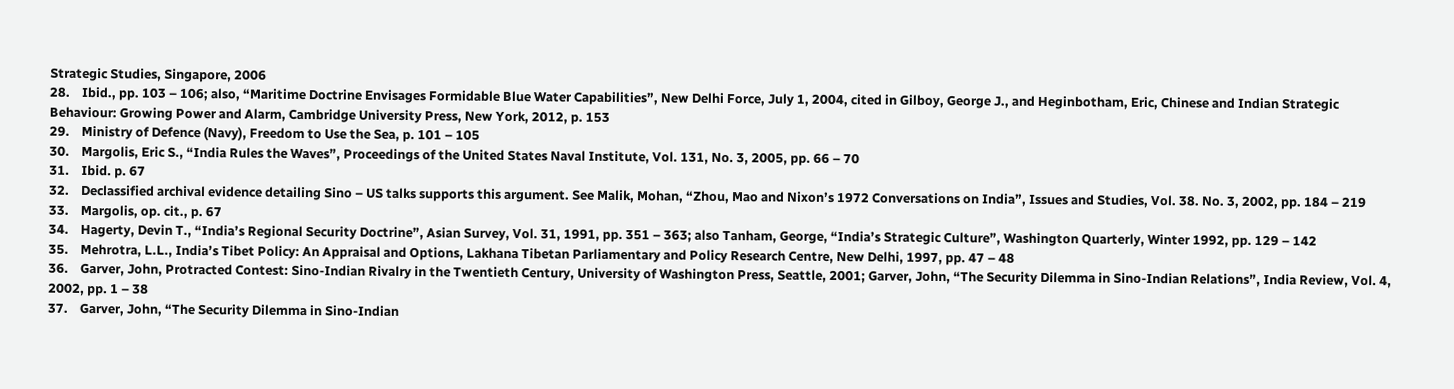Strategic Studies, Singapore, 2006
28.    Ibid., pp. 103 – 106; also, “Maritime Doctrine Envisages Formidable Blue Water Capabilities”, New Delhi Force, July 1, 2004, cited in Gilboy, George J., and Heginbotham, Eric, Chinese and Indian Strategic Behaviour: Growing Power and Alarm, Cambridge University Press, New York, 2012, p. 153
29.    Ministry of Defence (Navy), Freedom to Use the Sea, p. 101 – 105
30.    Margolis, Eric S., “India Rules the Waves”, Proceedings of the United States Naval Institute, Vol. 131, No. 3, 2005, pp. 66 – 70
31.    Ibid. p. 67
32.    Declassified archival evidence detailing Sino – US talks supports this argument. See Malik, Mohan, “Zhou, Mao and Nixon’s 1972 Conversations on India”, Issues and Studies, Vol. 38. No. 3, 2002, pp. 184 – 219
33.    Margolis, op. cit., p. 67
34.    Hagerty, Devin T., “India’s Regional Security Doctrine”, Asian Survey, Vol. 31, 1991, pp. 351 – 363; also Tanham, George, “India’s Strategic Culture”, Washington Quarterly, Winter 1992, pp. 129 – 142
35.    Mehrotra, L.L., India’s Tibet Policy: An Appraisal and Options, Lakhana Tibetan Parliamentary and Policy Research Centre, New Delhi, 1997, pp. 47 – 48
36.    Garver, John, Protracted Contest: Sino-Indian Rivalry in the Twentieth Century, University of Washington Press, Seattle, 2001; Garver, John, “The Security Dilemma in Sino-Indian Relations”, India Review, Vol. 4, 2002, pp. 1 – 38
37.    Garver, John, “The Security Dilemma in Sino-Indian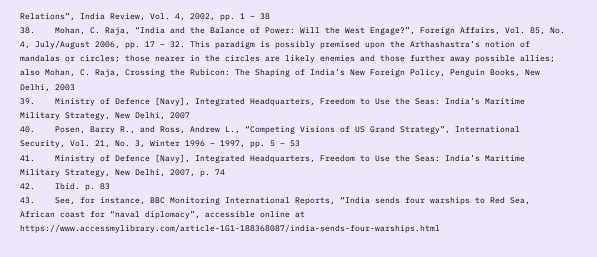Relations”, India Review, Vol. 4, 2002, pp. 1 – 38
38.    Mohan, C. Raja, “India and the Balance of Power: Will the West Engage?”, Foreign Affairs, Vol. 85, No. 4, July/August 2006, pp. 17 – 32. This paradigm is possibly premised upon the Arthashastra’s notion of mandalas or circles; those nearer in the circles are likely enemies and those further away possible allies; also Mohan, C. Raja, Crossing the Rubicon: The Shaping of India’s New Foreign Policy, Penguin Books, New Delhi, 2003
39.    Ministry of Defence [Navy], Integrated Headquarters, Freedom to Use the Seas: India’s Maritime Military Strategy, New Delhi, 2007
40.    Posen, Barry R., and Ross, Andrew L., “Competing Visions of US Grand Strategy”, International Security, Vol. 21, No. 3, Winter 1996 – 1997, pp. 5 – 53
41.    Ministry of Defence [Navy], Integrated Headquarters, Freedom to Use the Seas: India’s Maritime Military Strategy, New Delhi, 2007, p. 74
42.    Ibid. p. 83
43.    See, for instance, BBC Monitoring International Reports, “India sends four warships to Red Sea, African coast for “naval diplomacy”, accessible online at https://www.accessmylibrary.com/article-1G1-188368087/india-sends-four-warships.html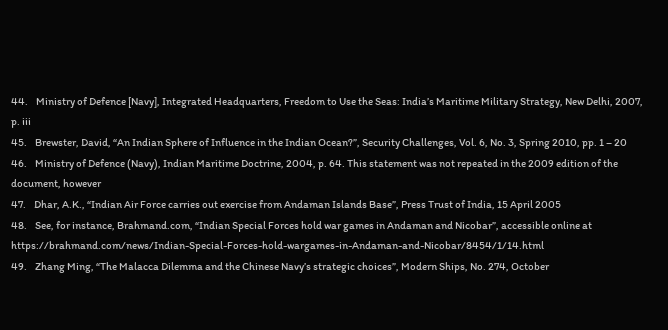44.    Ministry of Defence [Navy], Integrated Headquarters, Freedom to Use the Seas: India’s Maritime Military Strategy, New Delhi, 2007, p. iii
45.    Brewster, David, “An Indian Sphere of Influence in the Indian Ocean?”, Security Challenges, Vol. 6, No. 3, Spring 2010, pp. 1 – 20
46.    Ministry of Defence (Navy), Indian Maritime Doctrine, 2004, p. 64. This statement was not repeated in the 2009 edition of the document, however
47.    Dhar, A.K., “Indian Air Force carries out exercise from Andaman Islands Base”, Press Trust of India, 15 April 2005
48.    See, for instance, Brahmand.com, “Indian Special Forces hold war games in Andaman and Nicobar”, accessible online at https://brahmand.com/news/Indian-Special-Forces-hold-wargames-in-Andaman-and-Nicobar/8454/1/14.html
49.    Zhang Ming, “The Malacca Dilemma and the Chinese Navy’s strategic choices”, Modern Ships, No. 274, October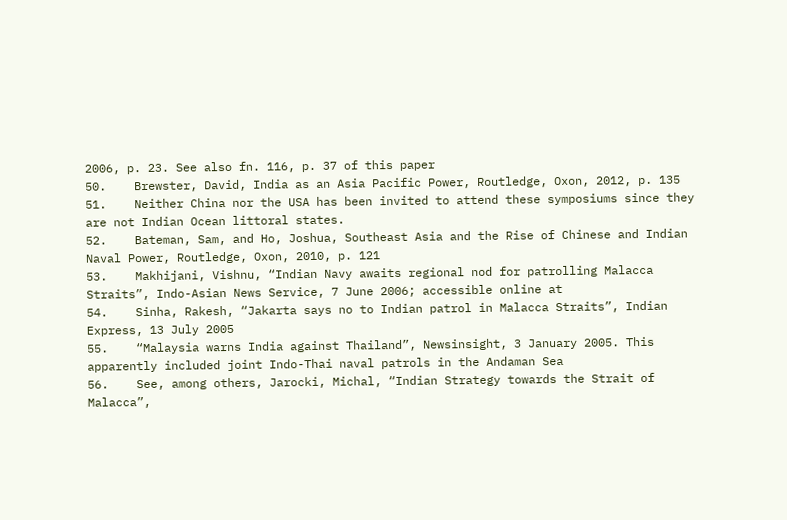2006, p. 23. See also fn. 116, p. 37 of this paper
50.    Brewster, David, India as an Asia Pacific Power, Routledge, Oxon, 2012, p. 135
51.    Neither China nor the USA has been invited to attend these symposiums since they are not Indian Ocean littoral states.
52.    Bateman, Sam, and Ho, Joshua, Southeast Asia and the Rise of Chinese and Indian Naval Power, Routledge, Oxon, 2010, p. 121
53.    Makhijani, Vishnu, “Indian Navy awaits regional nod for patrolling Malacca Straits”, Indo-Asian News Service, 7 June 2006; accessible online at
54.    Sinha, Rakesh, “Jakarta says no to Indian patrol in Malacca Straits”, Indian Express, 13 July 2005
55.    “Malaysia warns India against Thailand”, Newsinsight, 3 January 2005. This apparently included joint Indo-Thai naval patrols in the Andaman Sea
56.    See, among others, Jarocki, Michal, “Indian Strategy towards the Strait of Malacca”,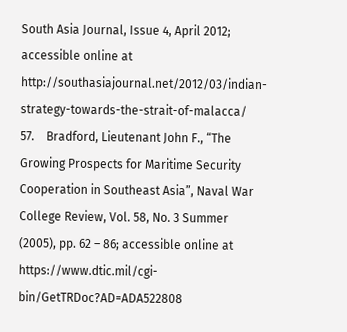South Asia Journal, Issue 4, April 2012; accessible online at http://southasiajournal.net/2012/03/indian-strategy-towards-the-strait-of-malacca/
57.    Bradford, Lieutenant John F., “The Growing Prospects for Maritime Security Cooperation in Southeast Asia”, Naval War College Review, Vol. 58, No. 3 Summer (2005), pp. 62 – 86; accessible online at https://www.dtic.mil/cgi-bin/GetTRDoc?AD=ADA522808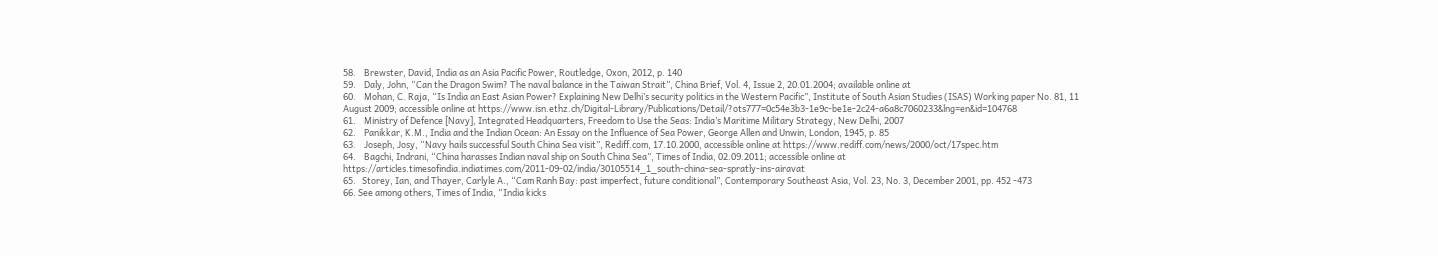58.    Brewster, David, India as an Asia Pacific Power, Routledge, Oxon, 2012, p. 140
59.    Daly, John, “Can the Dragon Swim? The naval balance in the Taiwan Strait”, China Brief, Vol. 4, Issue 2, 20.01.2004; available online at
60.    Mohan, C. Raja, “Is India an East Asian Power? Explaining New Delhi’s security politics in the Western Pacific”, Institute of South Asian Studies (ISAS) Working paper No. 81, 11 August 2009; accessible online at https://www.isn.ethz.ch/Digital-Library/Publications/Detail/?ots777=0c54e3b3-1e9c-be1e-2c24-a6a8c7060233&lng=en&id=104768
61.    Ministry of Defence [Navy], Integrated Headquarters, Freedom to Use the Seas: India’s Maritime Military Strategy, New Delhi, 2007
62.    Panikkar, K.M., India and the Indian Ocean: An Essay on the Influence of Sea Power, George Allen and Unwin, London, 1945, p. 85
63.    Joseph, Josy, “Navy hails successful South China Sea visit”, Rediff.com, 17.10.2000, accessible online at https://www.rediff.com/news/2000/oct/17spec.htm
64.    Bagchi, Indrani, “China harasses Indian naval ship on South China Sea”, Times of India, 02.09.2011; accessible online at https://articles.timesofindia.indiatimes.com/2011-09-02/india/30105514_1_south-china-sea-spratly-ins-airavat
65.   Storey, Ian, and Thayer, Carlyle A., “Cam Ranh Bay: past imperfect, future conditional”, Contemporary Southeast Asia, Vol. 23, No. 3, December 2001, pp. 452 -473
66. See among others, Times of India, “India kicks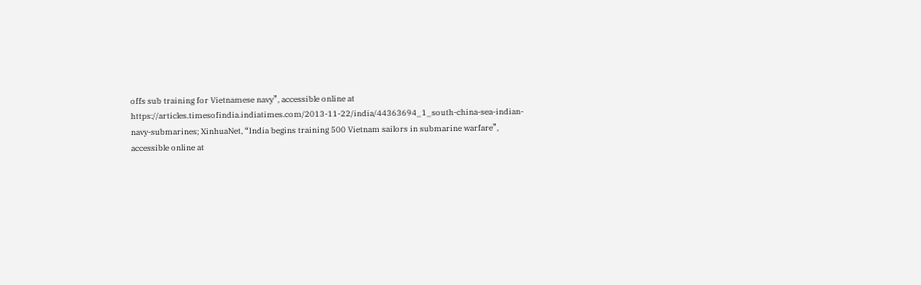offs sub training for Vietnamese navy”, accessible online at https://articles.timesofindia.indiatimes.com/2013-11-22/india/44363694_1_south-china-sea-indian-navy-submarines; XinhuaNet, “India begins training 500 Vietnam sailors in submarine warfare”, accessible online at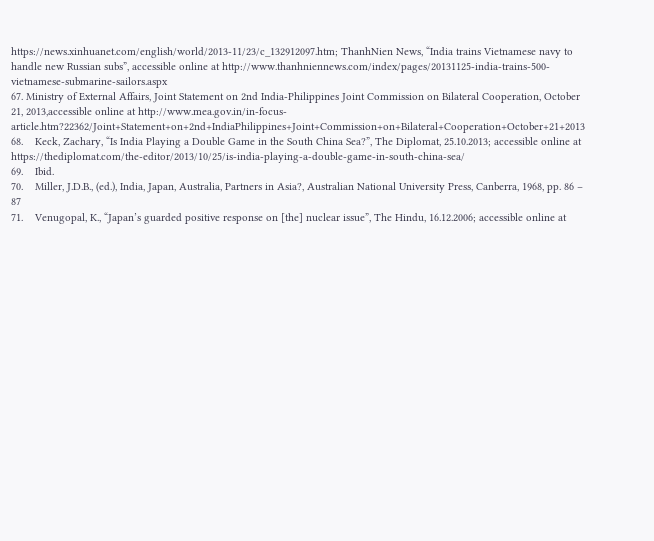https://news.xinhuanet.com/english/world/2013-11/23/c_132912097.htm; ThanhNien News, “India trains Vietnamese navy to handle new Russian subs”, accessible online at http://www.thanhniennews.com/index/pages/20131125-india-trains-500-vietnamese-submarine-sailors.aspx
67. Ministry of External Affairs, Joint Statement on 2nd India-Philippines Joint Commission on Bilateral Cooperation, October 21, 2013,accessible online at http://www.mea.gov.in/in-focus-article.htm?22362/Joint+Statement+on+2nd+IndiaPhilippines+Joint+Commission+on+Bilateral+Cooperation+October+21+2013
68.    Keck, Zachary, “Is India Playing a Double Game in the South China Sea?”, The Diplomat, 25.10.2013; accessible online at https://thediplomat.com/the-editor/2013/10/25/is-india-playing-a-double-game-in-south-china-sea/
69.    Ibid.
70.    Miller, J.D.B., (ed.), India, Japan, Australia, Partners in Asia?, Australian National University Press, Canberra, 1968, pp. 86 – 87
71.    Venugopal, K., “Japan’s guarded positive response on [the] nuclear issue”, The Hindu, 16.12.2006; accessible online at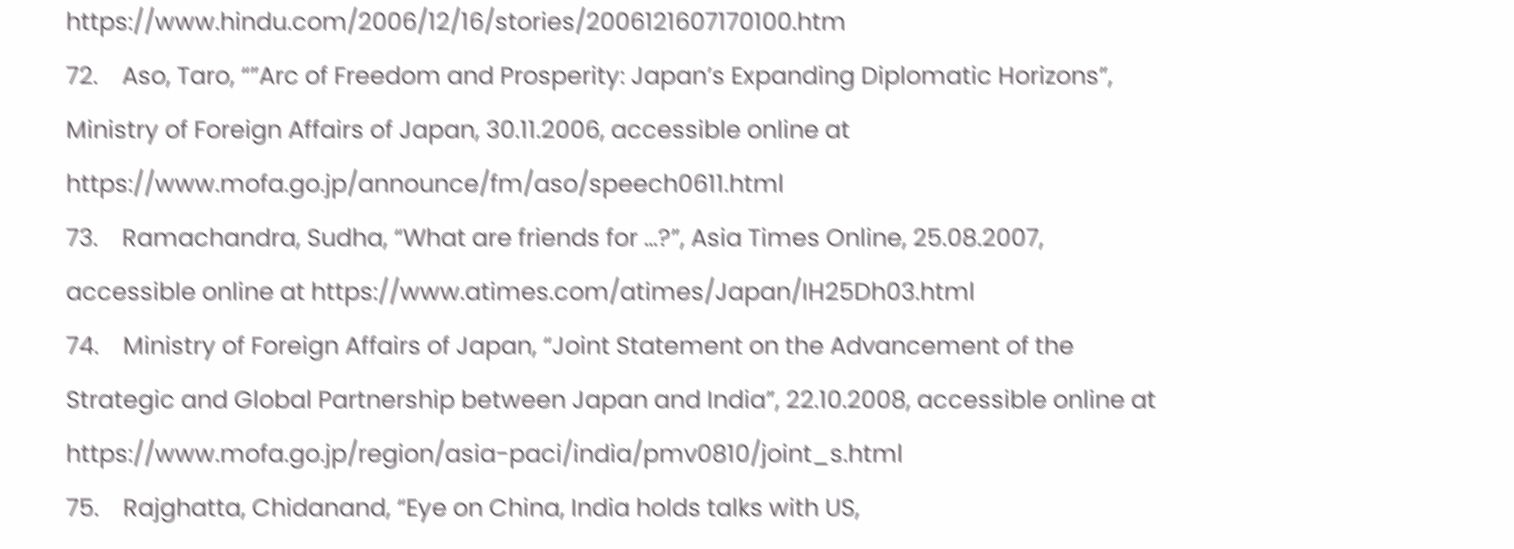https://www.hindu.com/2006/12/16/stories/2006121607170100.htm
72.    Aso, Taro, “”Arc of Freedom and Prosperity: Japan’s Expanding Diplomatic Horizons”, Ministry of Foreign Affairs of Japan, 30.11.2006, accessible online at https://www.mofa.go.jp/announce/fm/aso/speech0611.html
73.    Ramachandra, Sudha, “What are friends for …?”, Asia Times Online, 25.08.2007, accessible online at https://www.atimes.com/atimes/Japan/IH25Dh03.html
74.    Ministry of Foreign Affairs of Japan, “Joint Statement on the Advancement of the Strategic and Global Partnership between Japan and India”, 22.10.2008, accessible online at https://www.mofa.go.jp/region/asia-paci/india/pmv0810/joint_s.html
75.    Rajghatta, Chidanand, “Eye on China, India holds talks with US,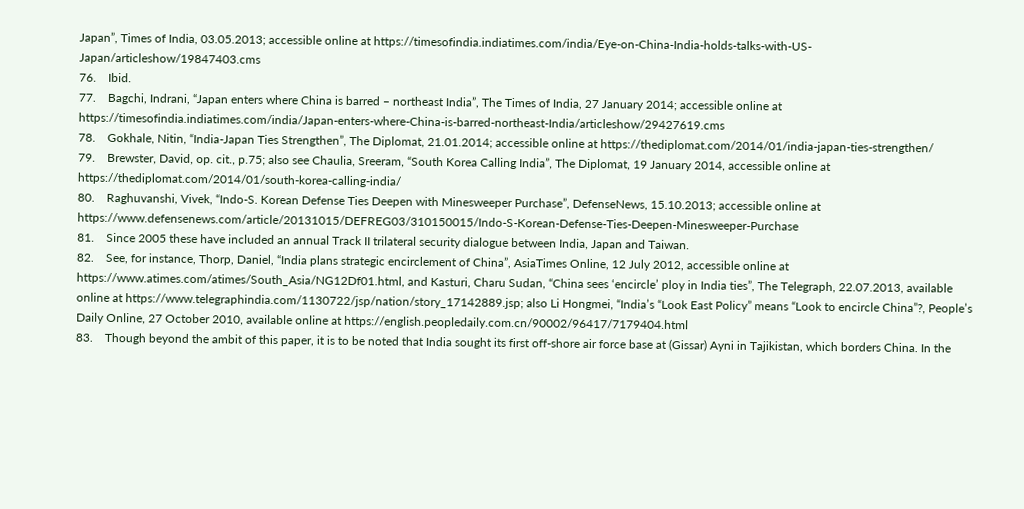Japan”, Times of India, 03.05.2013; accessible online at https://timesofindia.indiatimes.com/india/Eye-on-China-India-holds-talks-with-US-Japan/articleshow/19847403.cms
76.    Ibid.
77.    Bagchi, Indrani, “Japan enters where China is barred – northeast India”, The Times of India, 27 January 2014; accessible online at https://timesofindia.indiatimes.com/india/Japan-enters-where-China-is-barred-northeast-India/articleshow/29427619.cms
78.    Gokhale, Nitin, “India-Japan Ties Strengthen”, The Diplomat, 21.01.2014; accessible online at https://thediplomat.com/2014/01/india-japan-ties-strengthen/
79.    Brewster, David, op. cit., p.75; also see Chaulia, Sreeram, “South Korea Calling India”, The Diplomat, 19 January 2014, accessible online at https://thediplomat.com/2014/01/south-korea-calling-india/
80.    Raghuvanshi, Vivek, “Indo-S. Korean Defense Ties Deepen with Minesweeper Purchase”, DefenseNews, 15.10.2013; accessible online at https://www.defensenews.com/article/20131015/DEFREG03/310150015/Indo-S-Korean-Defense-Ties-Deepen-Minesweeper-Purchase
81.    Since 2005 these have included an annual Track II trilateral security dialogue between India, Japan and Taiwan.
82.    See, for instance, Thorp, Daniel, “India plans strategic encirclement of China”, AsiaTimes Online, 12 July 2012, accessible online at https://www.atimes.com/atimes/South_Asia/NG12Df01.html, and Kasturi, Charu Sudan, “China sees ‘encircle’ ploy in India ties”, The Telegraph, 22.07.2013, available online at https://www.telegraphindia.com/1130722/jsp/nation/story_17142889.jsp; also Li Hongmei, “India’s “Look East Policy” means “Look to encircle China”?, People’s Daily Online, 27 October 2010, available online at https://english.peopledaily.com.cn/90002/96417/7179404.html
83.    Though beyond the ambit of this paper, it is to be noted that India sought its first off-shore air force base at (Gissar) Ayni in Tajikistan, which borders China. In the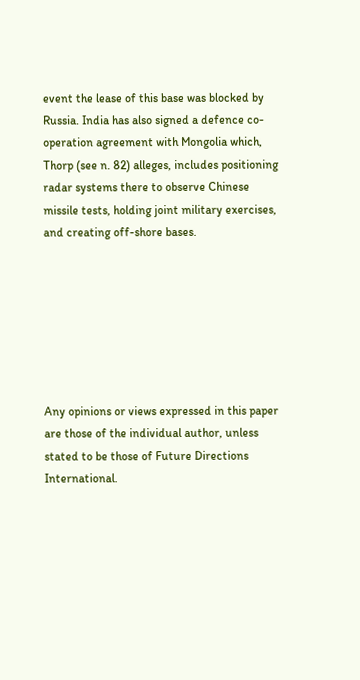event the lease of this base was blocked by Russia. India has also signed a defence co-operation agreement with Mongolia which, Thorp (see n. 82) alleges, includes positioning radar systems there to observe Chinese missile tests, holding joint military exercises, and creating off-shore bases.







Any opinions or views expressed in this paper are those of the individual author, unless stated to be those of Future Directions International.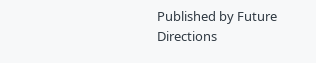Published by Future Directions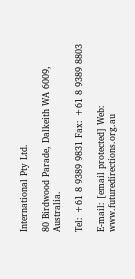International Pty Ltd.

80 Birdwood Parade, Dalkeith WA 6009, Australia.

Tel: +61 8 9389 9831 Fax: +61 8 9389 8803

E-mail: [email protected] Web: www.futuredirections.org.au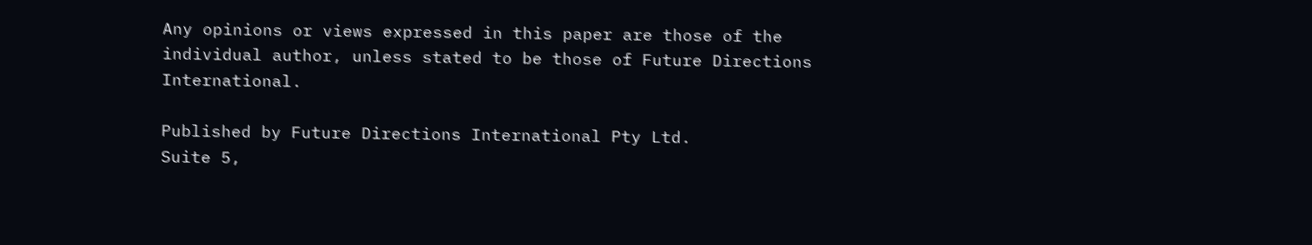Any opinions or views expressed in this paper are those of the individual author, unless stated to be those of Future Directions International.

Published by Future Directions International Pty Ltd.
Suite 5,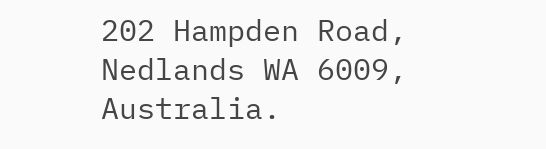202 Hampden Road, Nedlands WA 6009, Australia.